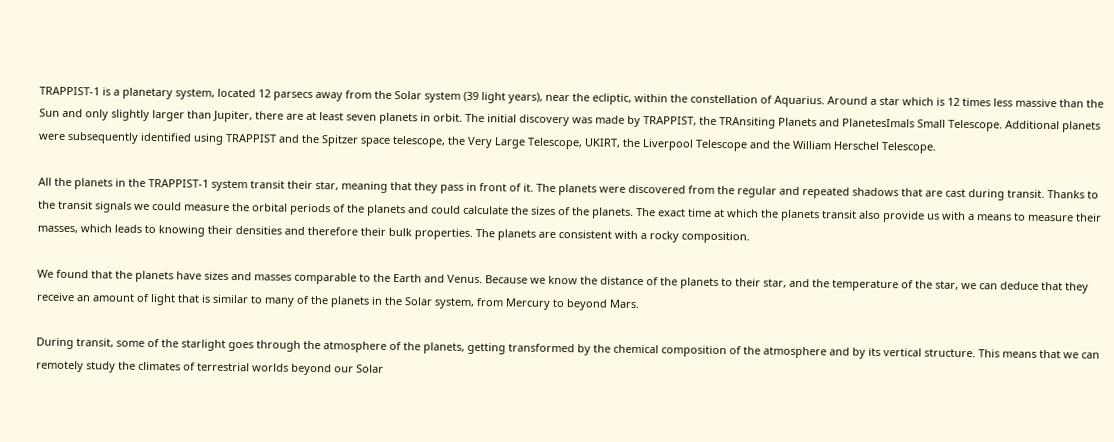TRAPPIST-1 is a planetary system, located 12 parsecs away from the Solar system (39 light years), near the ecliptic, within the constellation of Aquarius. Around a star which is 12 times less massive than the Sun and only slightly larger than Jupiter, there are at least seven planets in orbit. The initial discovery was made by TRAPPIST, the TRAnsiting Planets and PlanetesImals Small Telescope. Additional planets were subsequently identified using TRAPPIST and the Spitzer space telescope, the Very Large Telescope, UKIRT, the Liverpool Telescope and the William Herschel Telescope.

All the planets in the TRAPPIST-1 system transit their star, meaning that they pass in front of it. The planets were discovered from the regular and repeated shadows that are cast during transit. Thanks to the transit signals we could measure the orbital periods of the planets and could calculate the sizes of the planets. The exact time at which the planets transit also provide us with a means to measure their masses, which leads to knowing their densities and therefore their bulk properties. The planets are consistent with a rocky composition.

We found that the planets have sizes and masses comparable to the Earth and Venus. Because we know the distance of the planets to their star, and the temperature of the star, we can deduce that they receive an amount of light that is similar to many of the planets in the Solar system, from Mercury to beyond Mars.

During transit, some of the starlight goes through the atmosphere of the planets, getting transformed by the chemical composition of the atmosphere and by its vertical structure. This means that we can remotely study the climates of terrestrial worlds beyond our Solar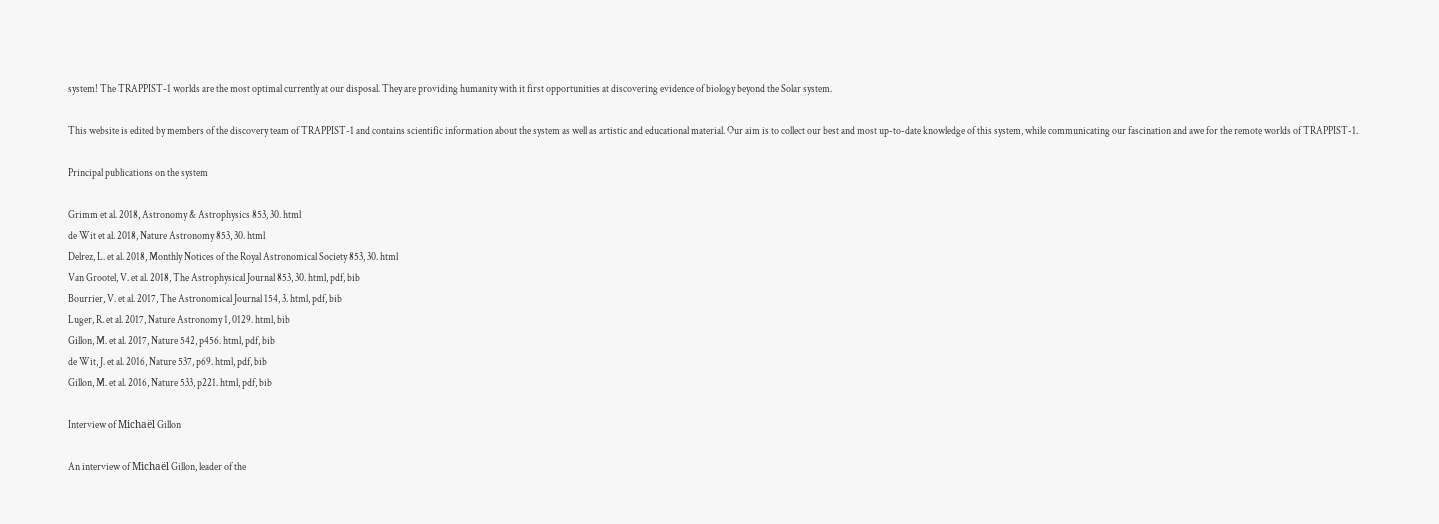system! The TRAPPIST-1 worlds are the most optimal currently at our disposal. They are providing humanity with it first opportunities at discovering evidence of biology beyond the Solar system.

This website is edited by members of the discovery team of TRAPPIST-1 and contains scientific information about the system as well as artistic and educational material. Our aim is to collect our best and most up-to-date knowledge of this system, while communicating our fascination and awe for the remote worlds of TRAPPIST-1.

Principal publications on the system

Grimm et al. 2018, Astronomy & Astrophysics 853, 30. html
de Wit et al. 2018, Nature Astronomy 853, 30. html
Delrez, L. et al. 2018, Monthly Notices of the Royal Astronomical Society 853, 30. html
Van Grootel, V. et al. 2018, The Astrophysical Journal 853, 30. html, pdf, bib
Bourrier, V. et al. 2017, The Astronomical Journal 154, 3. html, pdf, bib
Luger, R. et al. 2017, Nature Astronomy 1, 0129. html, bib
Gillon, M. et al. 2017, Nature 542, p456. html, pdf, bib
de Wit, J. et al. 2016, Nature 537, p69. html, pdf, bib
Gillon, M. et al. 2016, Nature 533, p221. html, pdf, bib

Interview of Michaël Gillon

An interview of Michaël Gillon, leader of the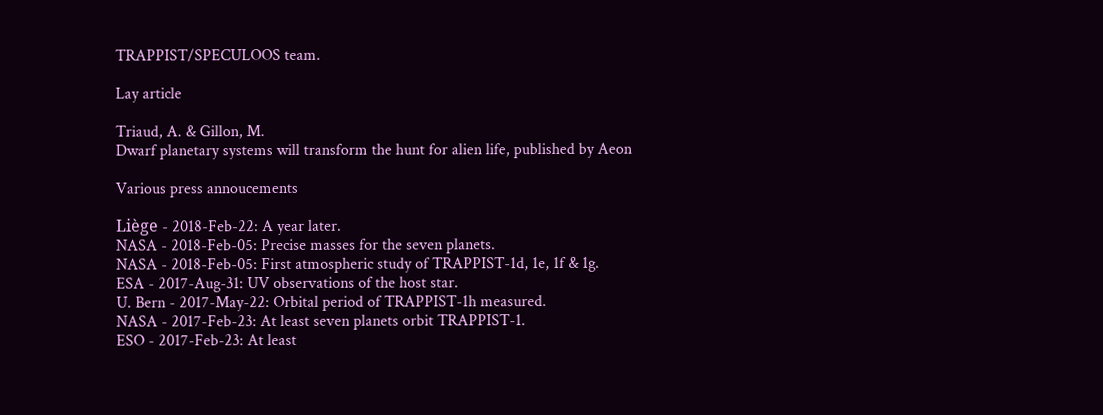TRAPPIST/SPECULOOS team.

Lay article

Triaud, A. & Gillon, M.
Dwarf planetary systems will transform the hunt for alien life, published by Aeon

Various press annoucements

Liège - 2018-Feb-22: A year later.
NASA - 2018-Feb-05: Precise masses for the seven planets.
NASA - 2018-Feb-05: First atmospheric study of TRAPPIST-1d, 1e, 1f & 1g.
ESA - 2017-Aug-31: UV observations of the host star.
U. Bern - 2017-May-22: Orbital period of TRAPPIST-1h measured.
NASA - 2017-Feb-23: At least seven planets orbit TRAPPIST-1.
ESO - 2017-Feb-23: At least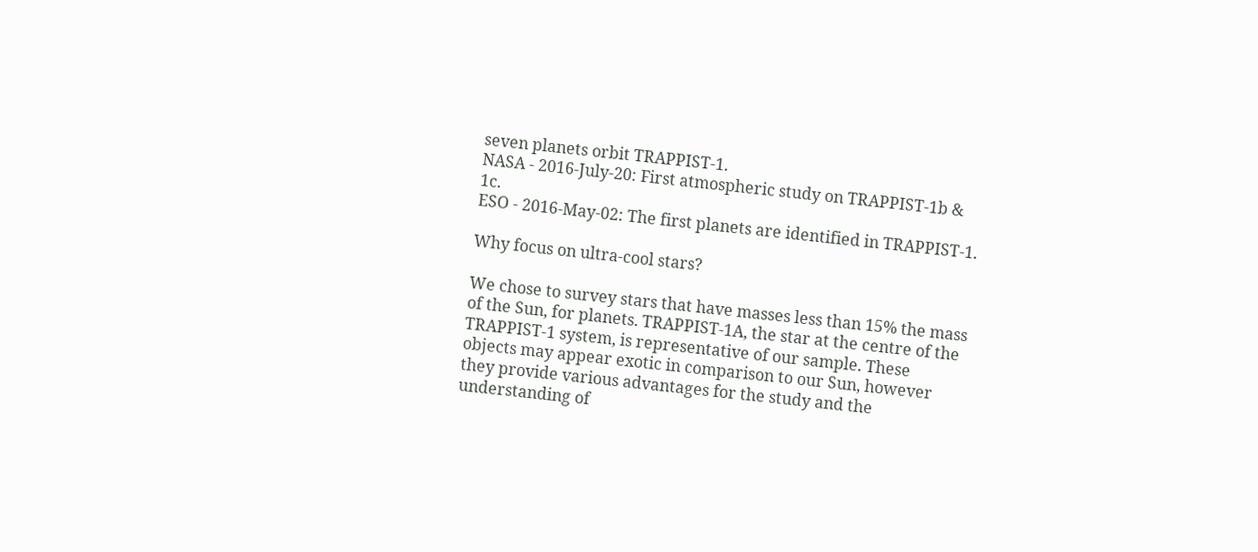seven planets orbit TRAPPIST-1.
NASA - 2016-July-20: First atmospheric study on TRAPPIST-1b & 1c.
ESO - 2016-May-02: The first planets are identified in TRAPPIST-1.

Why focus on ultra-cool stars?

We chose to survey stars that have masses less than 15% the mass of the Sun, for planets. TRAPPIST-1A, the star at the centre of the TRAPPIST-1 system, is representative of our sample. These objects may appear exotic in comparison to our Sun, however they provide various advantages for the study and the understanding of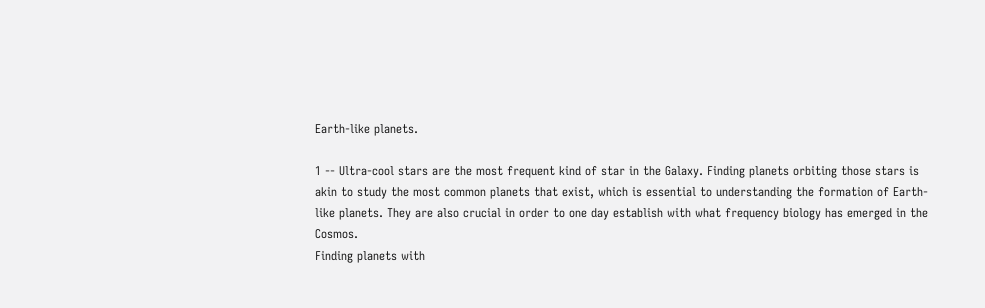Earth-like planets.

1 -- Ultra-cool stars are the most frequent kind of star in the Galaxy. Finding planets orbiting those stars is akin to study the most common planets that exist, which is essential to understanding the formation of Earth-like planets. They are also crucial in order to one day establish with what frequency biology has emerged in the Cosmos.
Finding planets with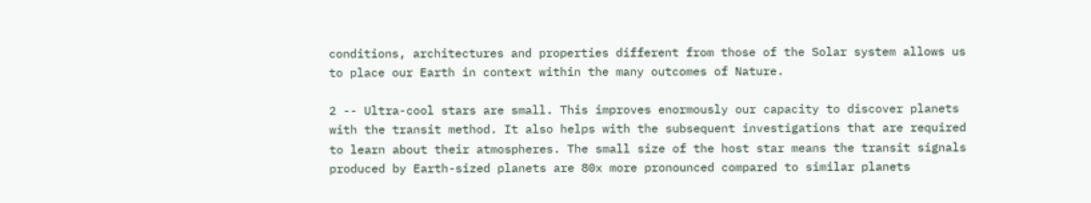conditions, architectures and properties different from those of the Solar system allows us to place our Earth in context within the many outcomes of Nature.

2 -- Ultra-cool stars are small. This improves enormously our capacity to discover planets with the transit method. It also helps with the subsequent investigations that are required to learn about their atmospheres. The small size of the host star means the transit signals produced by Earth-sized planets are 80x more pronounced compared to similar planets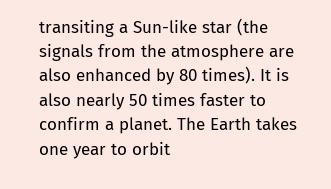transiting a Sun-like star (the signals from the atmosphere are also enhanced by 80 times). It is also nearly 50 times faster to confirm a planet. The Earth takes one year to orbit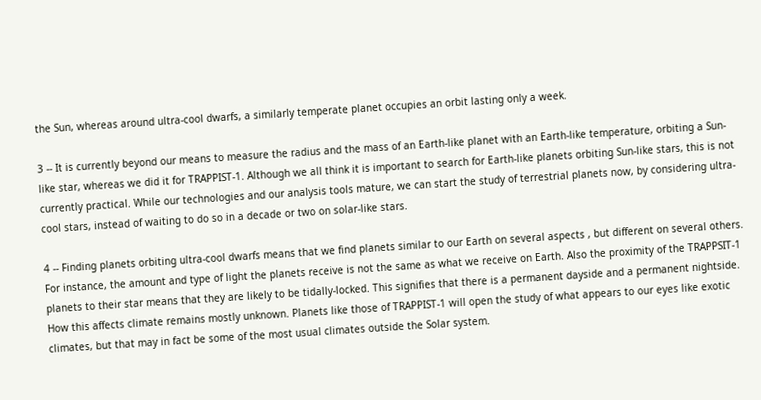the Sun, whereas around ultra-cool dwarfs, a similarly temperate planet occupies an orbit lasting only a week.

3 -- It is currently beyond our means to measure the radius and the mass of an Earth-like planet with an Earth-like temperature, orbiting a Sun-like star, whereas we did it for TRAPPIST-1. Although we all think it is important to search for Earth-like planets orbiting Sun-like stars, this is not currently practical. While our technologies and our analysis tools mature, we can start the study of terrestrial planets now, by considering ultra-cool stars, instead of waiting to do so in a decade or two on solar-like stars.

4 -- Finding planets orbiting ultra-cool dwarfs means that we find planets similar to our Earth on several aspects , but different on several others. For instance, the amount and type of light the planets receive is not the same as what we receive on Earth. Also the proximity of the TRAPPSIT-1 planets to their star means that they are likely to be tidally-locked. This signifies that there is a permanent dayside and a permanent nightside. How this affects climate remains mostly unknown. Planets like those of TRAPPIST-1 will open the study of what appears to our eyes like exotic climates, but that may in fact be some of the most usual climates outside the Solar system.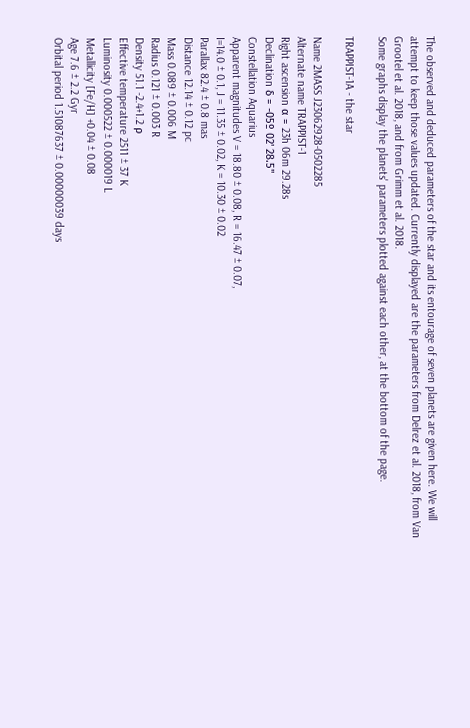The observed and deduced parameters of the star and its entourage of seven planets are given here. We will attempt to keep those values updated. Currently displayed are the parameters from Delrez et al. 2018, from Van Grootel et al. 2018, and from Grimm et al. 2018.
Some graphs display the planets' parameters plotted against each other, at the bottom of the page.

TRAPPIST-1A - the star

Name 2MASS J23062928-0502285
Alternate name TRAPPIST-1
Right ascension α = 23h 06m 29.28s
Declination δ = -05º 02' 28.5''
Constellation Aquarius
Apparent magnitudes V = 18.80 ± 0.08, R = 16.47 ± 0.07,
I=14.0 ± 0.1, J = 11.35 ± 0.02, K = 10.30 ± 0.02
Parallax 82.4 ± 0.8 mas
Distance 12.14 ± 0.12 pc
Mass 0.089 ± 0.006 M
Radius 0.121 ± 0.003 R
Density 51.1 -2.4+1.2 ρ
Effective temperature 2511 ± 37 K
Luminosity 0.000522 ± 0.000019 L
Metallicity [Fe/H] +0.04 ± 0.08
Age 7.6 ± 2.2 Gyr
Orbital period 1.51087637 ± 0.00000039 days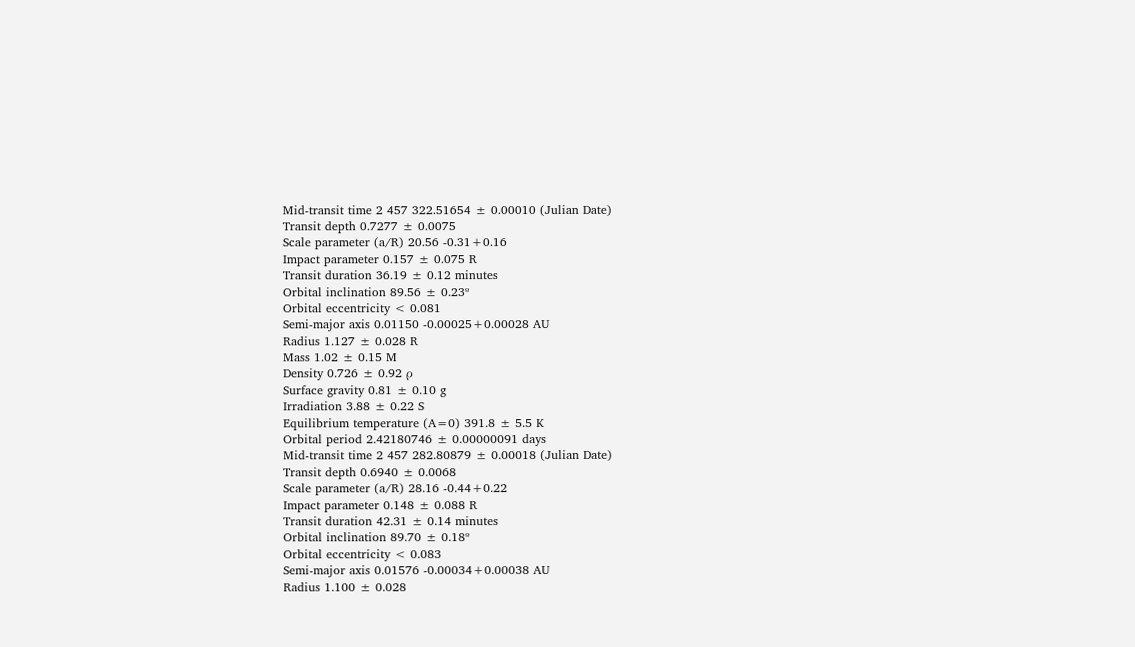Mid-transit time 2 457 322.51654 ± 0.00010 (Julian Date)
Transit depth 0.7277 ± 0.0075
Scale parameter (a/R) 20.56 -0.31+0.16
Impact parameter 0.157 ± 0.075 R
Transit duration 36.19 ± 0.12 minutes
Orbital inclination 89.56 ± 0.23º
Orbital eccentricity < 0.081
Semi-major axis 0.01150 -0.00025+0.00028 AU
Radius 1.127 ± 0.028 R
Mass 1.02 ± 0.15 M
Density 0.726 ± 0.92 ρ
Surface gravity 0.81 ± 0.10 g
Irradiation 3.88 ± 0.22 S
Equilibrium temperature (A=0) 391.8 ± 5.5 K
Orbital period 2.42180746 ± 0.00000091 days
Mid-transit time 2 457 282.80879 ± 0.00018 (Julian Date)
Transit depth 0.6940 ± 0.0068
Scale parameter (a/R) 28.16 -0.44+0.22
Impact parameter 0.148 ± 0.088 R
Transit duration 42.31 ± 0.14 minutes
Orbital inclination 89.70 ± 0.18º
Orbital eccentricity < 0.083
Semi-major axis 0.01576 -0.00034+0.00038 AU
Radius 1.100 ± 0.028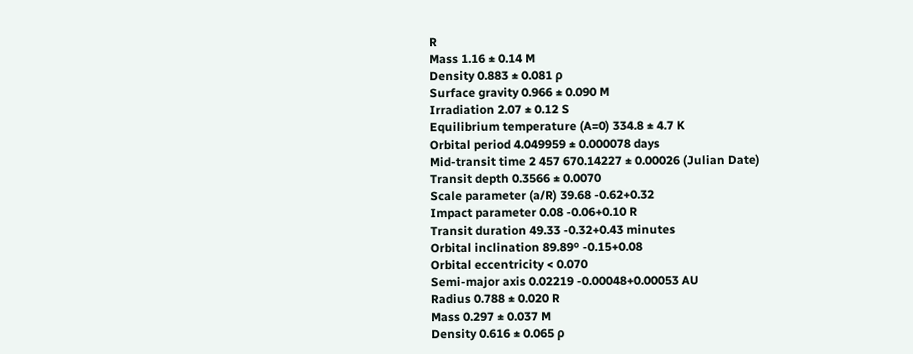R
Mass 1.16 ± 0.14 M
Density 0.883 ± 0.081 ρ
Surface gravity 0.966 ± 0.090 M
Irradiation 2.07 ± 0.12 S
Equilibrium temperature (A=0) 334.8 ± 4.7 K
Orbital period 4.049959 ± 0.000078 days
Mid-transit time 2 457 670.14227 ± 0.00026 (Julian Date)
Transit depth 0.3566 ± 0.0070
Scale parameter (a/R) 39.68 -0.62+0.32
Impact parameter 0.08 -0.06+0.10 R
Transit duration 49.33 -0.32+0.43 minutes
Orbital inclination 89.89º -0.15+0.08
Orbital eccentricity < 0.070
Semi-major axis 0.02219 -0.00048+0.00053 AU
Radius 0.788 ± 0.020 R
Mass 0.297 ± 0.037 M
Density 0.616 ± 0.065 ρ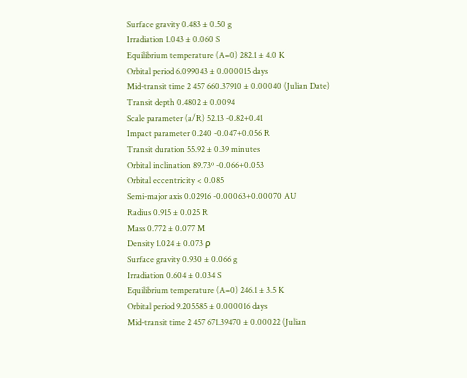Surface gravity 0.483 ± 0.50 g
Irradiation 1.043 ± 0.060 S
Equilibrium temperature (A=0) 282.1 ± 4.0 K
Orbital period 6.099043 ± 0.000015 days
Mid-transit time 2 457 660.37910 ± 0.00040 (Julian Date)
Transit depth 0.4802 ± 0.0094
Scale parameter (a/R) 52.13 -0.82+0.41
Impact parameter 0.240 -0.047+0.056 R
Transit duration 55.92 ± 0.39 minutes
Orbital inclination 89.73º -0.066+0.053
Orbital eccentricity < 0.085
Semi-major axis 0.02916 -0.00063+0.00070 AU
Radius 0.915 ± 0.025 R
Mass 0.772 ± 0.077 M
Density 1.024 ± 0.073 ρ
Surface gravity 0.930 ± 0.066 g
Irradiation 0.604 ± 0.034 S
Equilibrium temperature (A=0) 246.1 ± 3.5 K
Orbital period 9.205585 ± 0.000016 days
Mid-transit time 2 457 671.39470 ± 0.00022 (Julian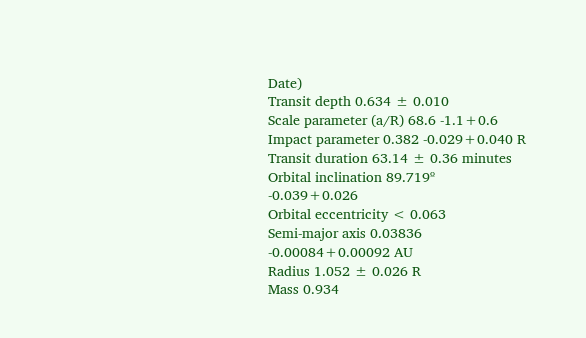Date)
Transit depth 0.634 ± 0.010
Scale parameter (a/R) 68.6 -1.1+0.6
Impact parameter 0.382 -0.029+0.040 R
Transit duration 63.14 ± 0.36 minutes
Orbital inclination 89.719º -0.039+0.026
Orbital eccentricity < 0.063
Semi-major axis 0.03836 -0.00084+0.00092 AU
Radius 1.052 ± 0.026 R
Mass 0.934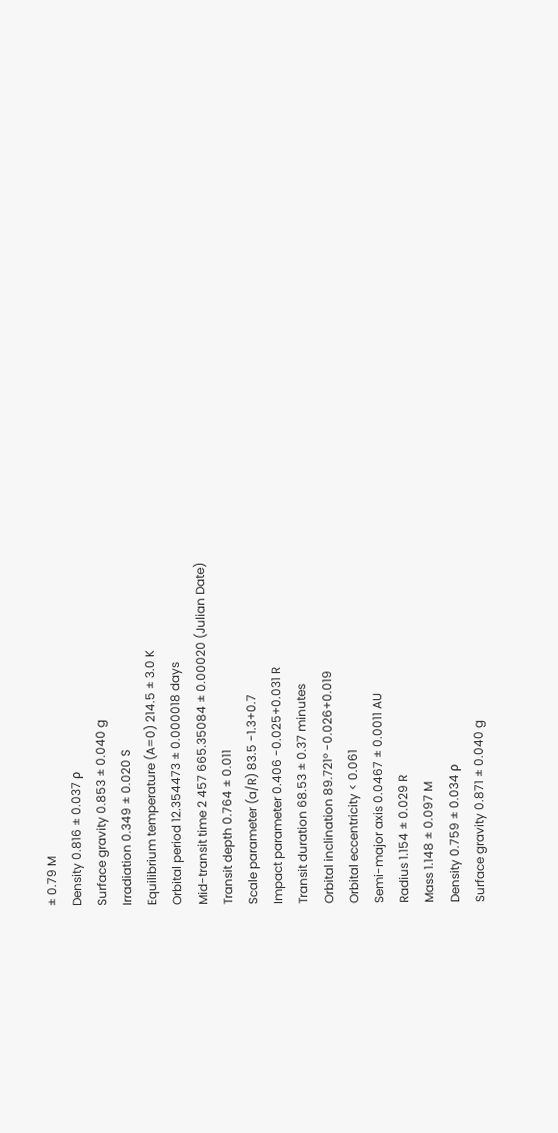± 0.79 M
Density 0.816 ± 0.037 ρ
Surface gravity 0.853 ± 0.040 g
Irradiation 0.349 ± 0.020 S
Equilibrium temperature (A=0) 214.5 ± 3.0 K
Orbital period 12.354473 ± 0.000018 days
Mid-transit time 2 457 665.35084 ± 0.00020 (Julian Date)
Transit depth 0.764 ± 0.011
Scale parameter (a/R) 83.5 -1.3+0.7
Impact parameter 0.406 -0.025+0.031 R
Transit duration 68.53 ± 0.37 minutes
Orbital inclination 89.721º -0.026+0.019
Orbital eccentricity < 0.061
Semi-major axis 0.0467 ± 0.0011 AU
Radius 1.154 ± 0.029 R
Mass 1.148 ± 0.097 M
Density 0.759 ± 0.034 ρ
Surface gravity 0.871 ± 0.040 g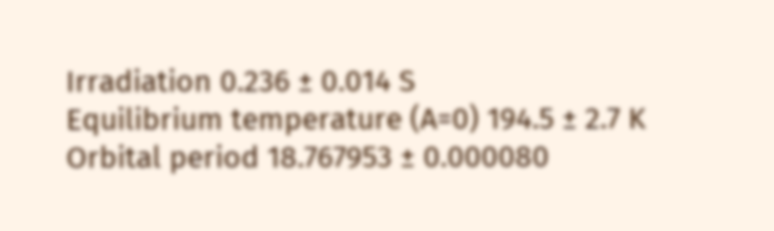Irradiation 0.236 ± 0.014 S
Equilibrium temperature (A=0) 194.5 ± 2.7 K
Orbital period 18.767953 ± 0.000080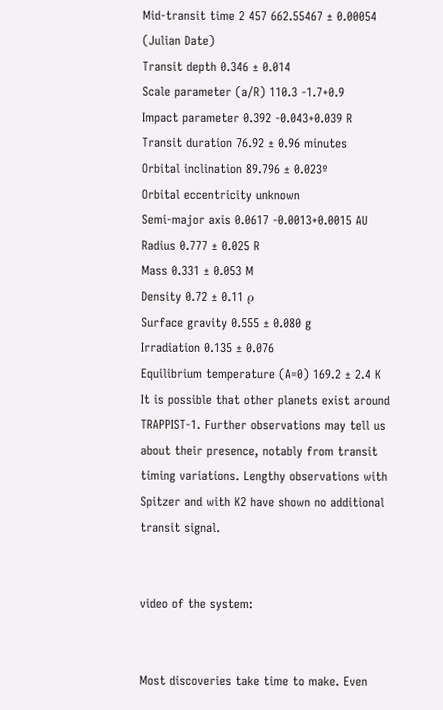Mid-transit time 2 457 662.55467 ± 0.00054 (Julian Date)
Transit depth 0.346 ± 0.014
Scale parameter (a/R) 110.3 -1.7+0.9
Impact parameter 0.392 -0.043+0.039 R
Transit duration 76.92 ± 0.96 minutes
Orbital inclination 89.796 ± 0.023º
Orbital eccentricity unknown
Semi-major axis 0.0617 -0.0013+0.0015 AU
Radius 0.777 ± 0.025 R
Mass 0.331 ± 0.053 M
Density 0.72 ± 0.11 ρ
Surface gravity 0.555 ± 0.080 g
Irradiation 0.135 ± 0.076
Equilibrium temperature (A=0) 169.2 ± 2.4 K
It is possible that other planets exist around TRAPPIST-1. Further observations may tell us about their presence, notably from transit timing variations. Lengthy observations with Spitzer and with K2 have shown no additional transit signal.


video of the system:


Most discoveries take time to make. Even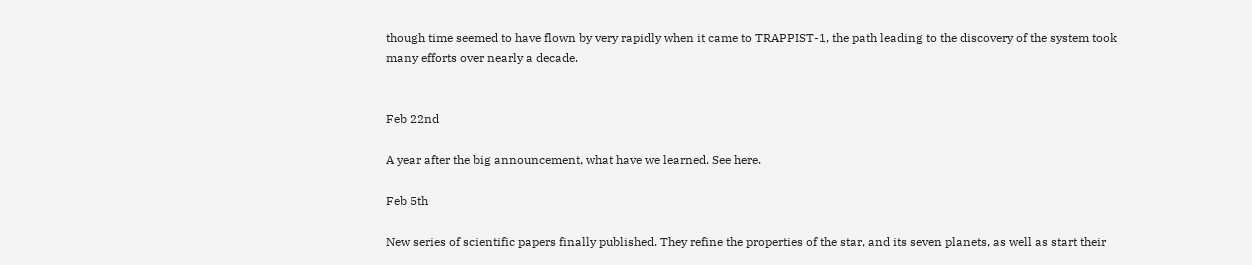though time seemed to have flown by very rapidly when it came to TRAPPIST-1, the path leading to the discovery of the system took many efforts over nearly a decade.


Feb 22nd

A year after the big announcement, what have we learned. See here.

Feb 5th

New series of scientific papers finally published. They refine the properties of the star, and its seven planets, as well as start their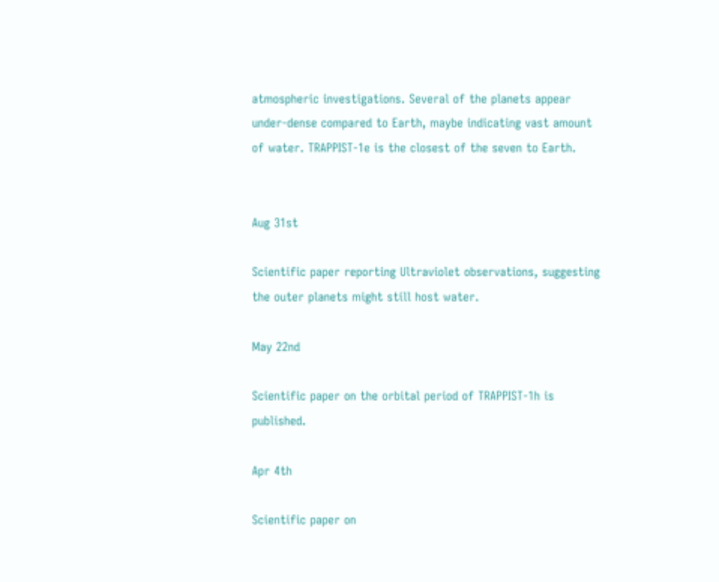atmospheric investigations. Several of the planets appear under-dense compared to Earth, maybe indicating vast amount of water. TRAPPIST-1e is the closest of the seven to Earth.


Aug 31st

Scientific paper reporting Ultraviolet observations, suggesting the outer planets might still host water.

May 22nd

Scientific paper on the orbital period of TRAPPIST-1h is published.

Apr 4th

Scientific paper on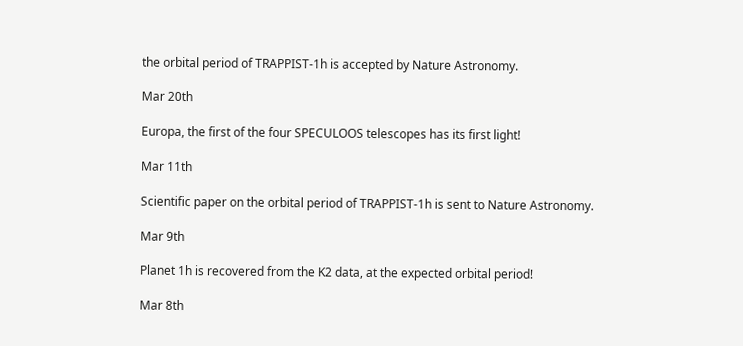the orbital period of TRAPPIST-1h is accepted by Nature Astronomy.

Mar 20th

Europa, the first of the four SPECULOOS telescopes has its first light!

Mar 11th

Scientific paper on the orbital period of TRAPPIST-1h is sent to Nature Astronomy.

Mar 9th

Planet 1h is recovered from the K2 data, at the expected orbital period!

Mar 8th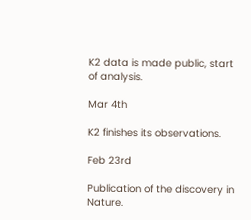K2 data is made public, start of analysis.

Mar 4th

K2 finishes its observations.

Feb 23rd

Publication of the discovery in Nature.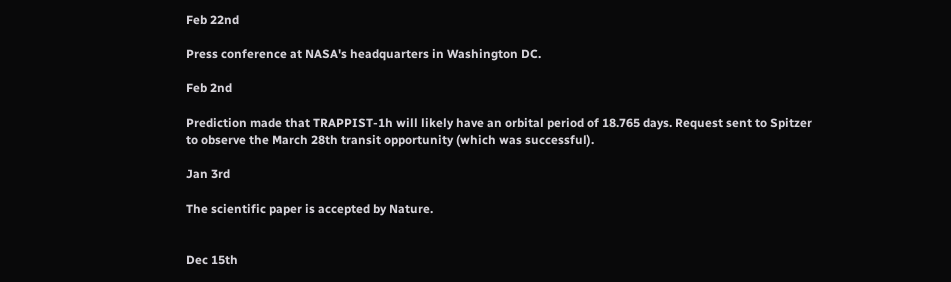Feb 22nd

Press conference at NASA's headquarters in Washington DC.

Feb 2nd

Prediction made that TRAPPIST-1h will likely have an orbital period of 18.765 days. Request sent to Spitzer to observe the March 28th transit opportunity (which was successful).

Jan 3rd

The scientific paper is accepted by Nature.


Dec 15th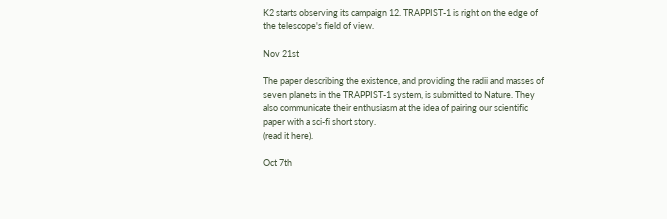K2 starts observing its campaign 12. TRAPPIST-1 is right on the edge of the telescope's field of view.

Nov 21st

The paper describing the existence, and providing the radii and masses of seven planets in the TRAPPIST-1 system, is submitted to Nature. They also communicate their enthusiasm at the idea of pairing our scientific paper with a sci-fi short story.
(read it here).

Oct 7th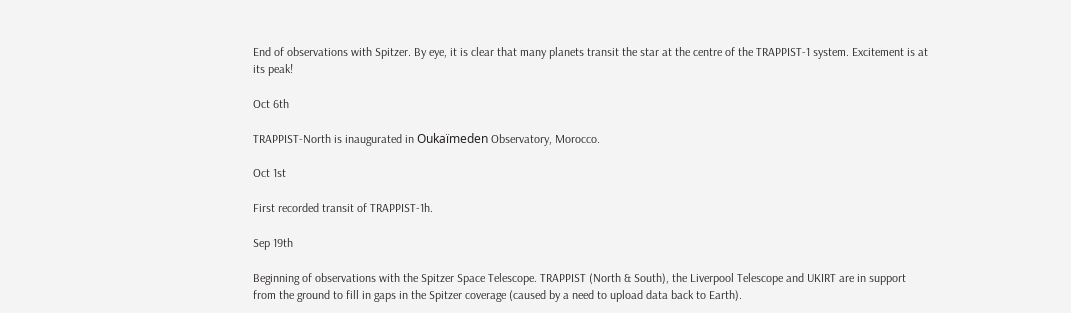End of observations with Spitzer. By eye, it is clear that many planets transit the star at the centre of the TRAPPIST-1 system. Excitement is at its peak!

Oct 6th

TRAPPIST-North is inaugurated in Oukaïmeden Observatory, Morocco.

Oct 1st

First recorded transit of TRAPPIST-1h.

Sep 19th

Beginning of observations with the Spitzer Space Telescope. TRAPPIST (North & South), the Liverpool Telescope and UKIRT are in support from the ground to fill in gaps in the Spitzer coverage (caused by a need to upload data back to Earth).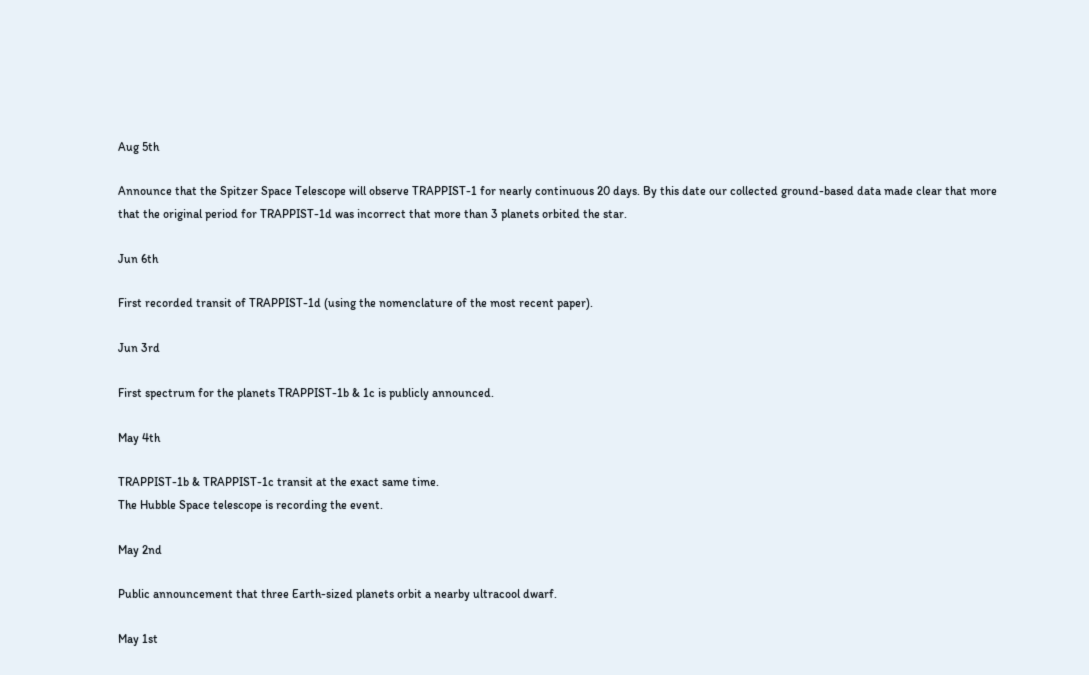Aug 5th

Announce that the Spitzer Space Telescope will observe TRAPPIST-1 for nearly continuous 20 days. By this date our collected ground-based data made clear that more that the original period for TRAPPIST-1d was incorrect that more than 3 planets orbited the star.

Jun 6th

First recorded transit of TRAPPIST-1d (using the nomenclature of the most recent paper).

Jun 3rd

First spectrum for the planets TRAPPIST-1b & 1c is publicly announced.

May 4th

TRAPPIST-1b & TRAPPIST-1c transit at the exact same time.
The Hubble Space telescope is recording the event.

May 2nd

Public announcement that three Earth-sized planets orbit a nearby ultracool dwarf.

May 1st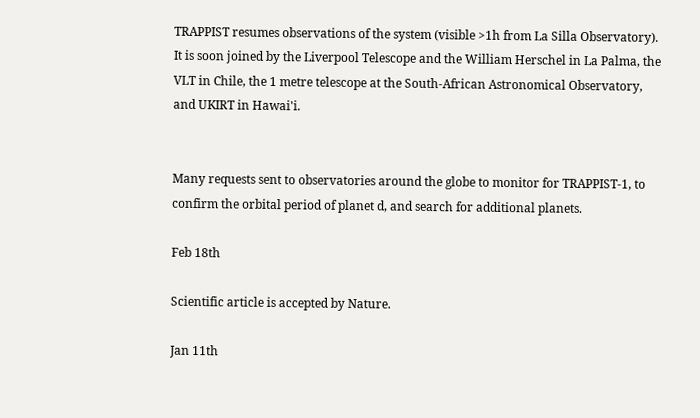TRAPPIST resumes observations of the system (visible >1h from La Silla Observatory). It is soon joined by the Liverpool Telescope and the William Herschel in La Palma, the VLT in Chile, the 1 metre telescope at the South-African Astronomical Observatory, and UKIRT in Hawai'i.


Many requests sent to observatories around the globe to monitor for TRAPPIST-1, to confirm the orbital period of planet d, and search for additional planets.

Feb 18th

Scientific article is accepted by Nature.

Jan 11th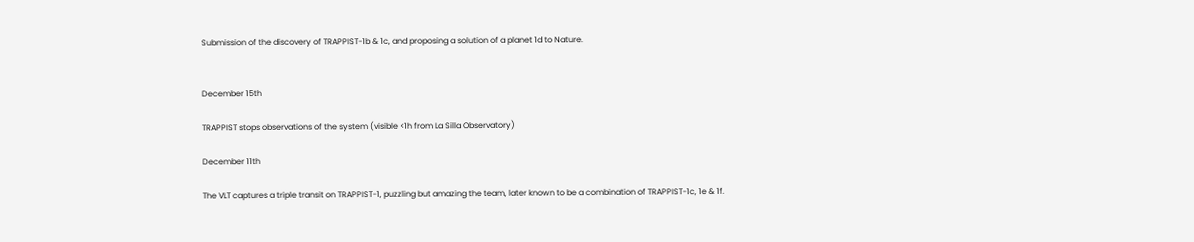Submission of the discovery of TRAPPIST-1b & 1c, and proposing a solution of a planet 1d to Nature.


December 15th

TRAPPIST stops observations of the system (visible <1h from La Silla Observatory)

December 11th

The VLT captures a triple transit on TRAPPIST-1, puzzling but amazing the team, later known to be a combination of TRAPPIST-1c, 1e & 1f.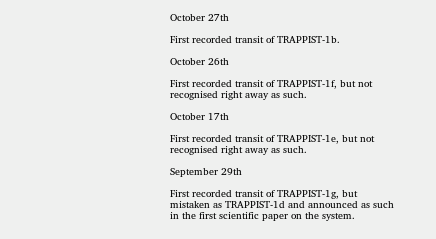October 27th

First recorded transit of TRAPPIST-1b.

October 26th

First recorded transit of TRAPPIST-1f, but not recognised right away as such.

October 17th

First recorded transit of TRAPPIST-1e, but not recognised right away as such.

September 29th

First recorded transit of TRAPPIST-1g, but mistaken as TRAPPIST-1d and announced as such in the first scientific paper on the system.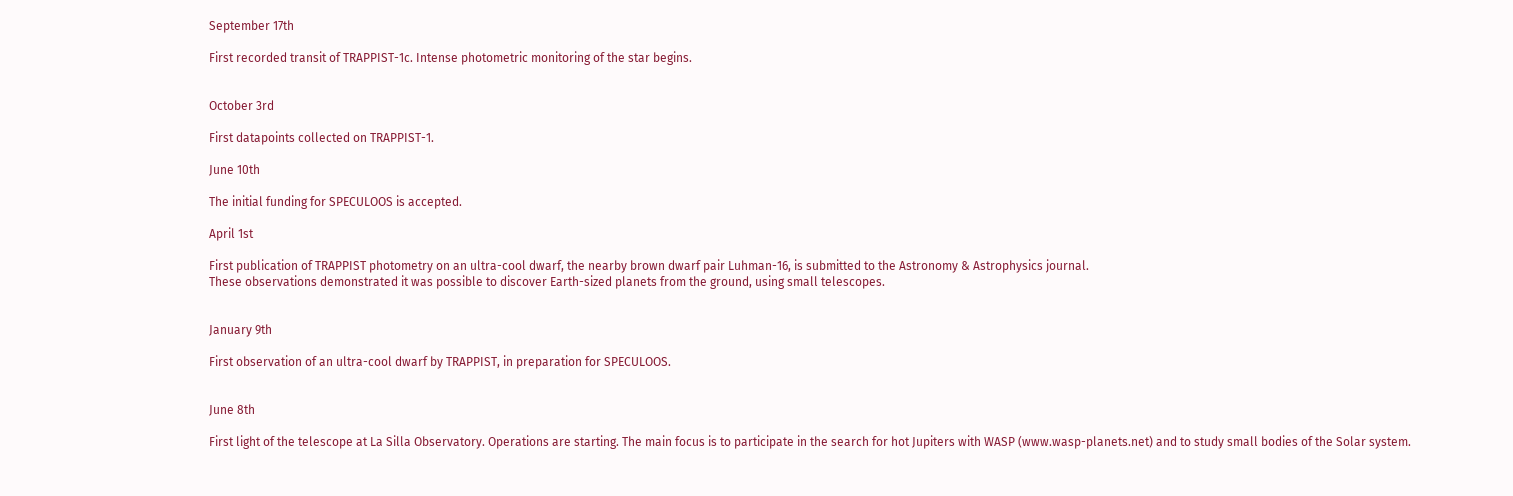September 17th

First recorded transit of TRAPPIST-1c. Intense photometric monitoring of the star begins.


October 3rd

First datapoints collected on TRAPPIST-1.

June 10th

The initial funding for SPECULOOS is accepted.

April 1st

First publication of TRAPPIST photometry on an ultra-cool dwarf, the nearby brown dwarf pair Luhman-16, is submitted to the Astronomy & Astrophysics journal.
These observations demonstrated it was possible to discover Earth-sized planets from the ground, using small telescopes.


January 9th

First observation of an ultra-cool dwarf by TRAPPIST, in preparation for SPECULOOS.


June 8th

First light of the telescope at La Silla Observatory. Operations are starting. The main focus is to participate in the search for hot Jupiters with WASP (www.wasp-planets.net) and to study small bodies of the Solar system.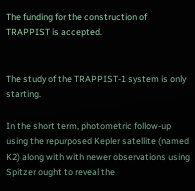The funding for the construction of TRAPPIST is accepted.


The study of the TRAPPIST-1 system is only starting.

In the short term, photometric follow-up using the repurposed Kepler satellite (named K2) along with with newer observations using Spitzer ought to reveal the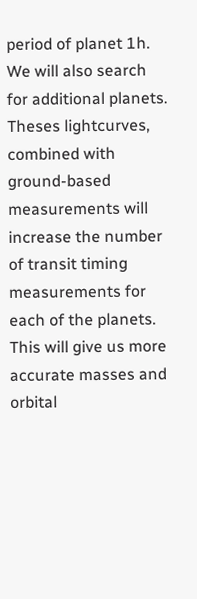period of planet 1h. We will also search for additional planets. Theses lightcurves, combined with ground-based measurements will increase the number of transit timing measurements for each of the planets. This will give us more accurate masses and orbital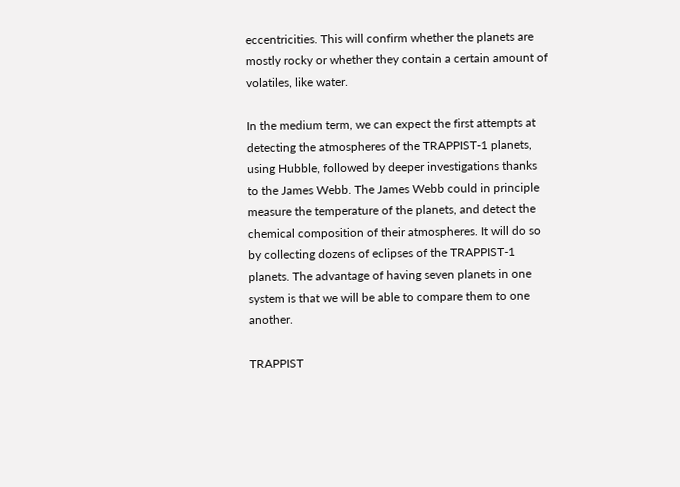eccentricities. This will confirm whether the planets are mostly rocky or whether they contain a certain amount of volatiles, like water.

In the medium term, we can expect the first attempts at detecting the atmospheres of the TRAPPIST-1 planets, using Hubble, followed by deeper investigations thanks to the James Webb. The James Webb could in principle measure the temperature of the planets, and detect the chemical composition of their atmospheres. It will do so by collecting dozens of eclipses of the TRAPPIST-1 planets. The advantage of having seven planets in one system is that we will be able to compare them to one another.

TRAPPIST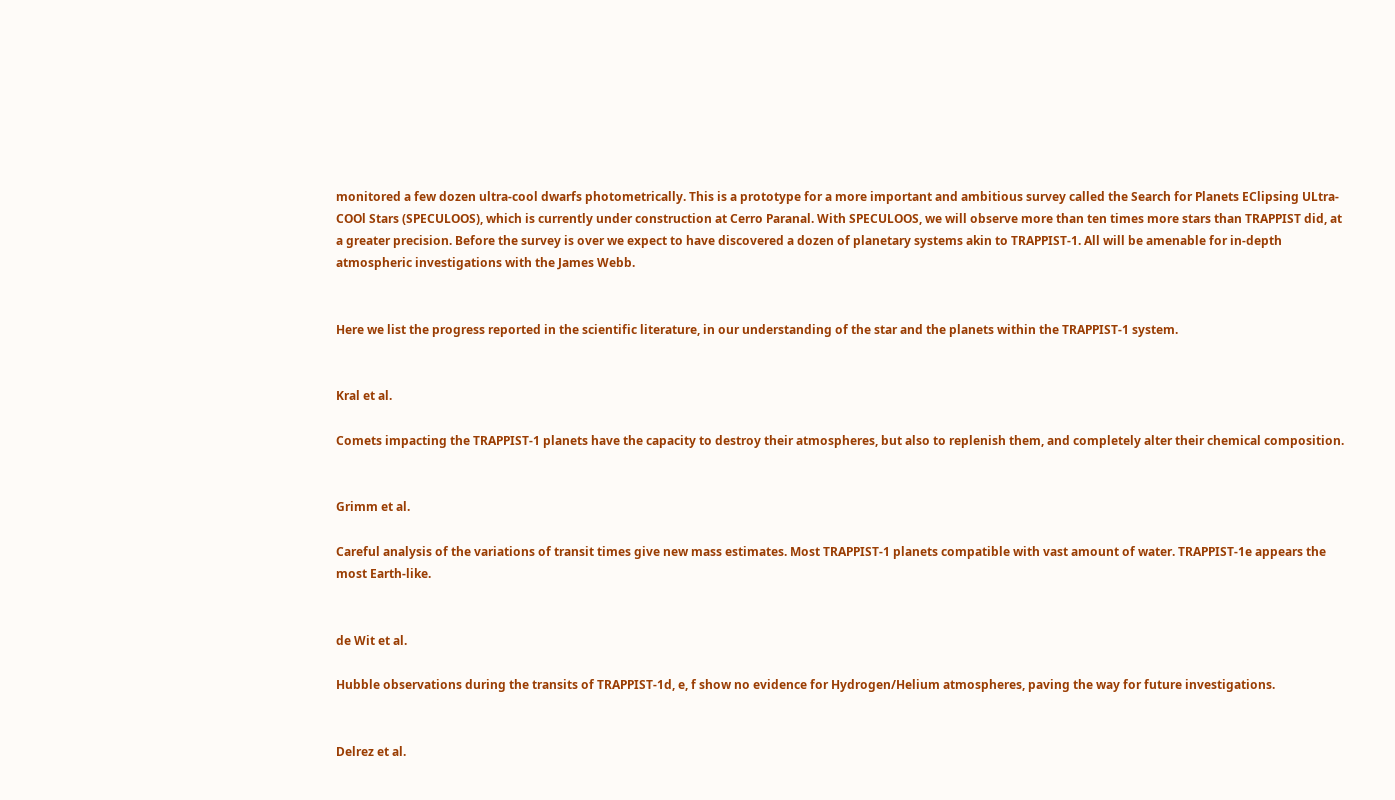monitored a few dozen ultra-cool dwarfs photometrically. This is a prototype for a more important and ambitious survey called the Search for Planets EClipsing ULtra-COOl Stars (SPECULOOS), which is currently under construction at Cerro Paranal. With SPECULOOS, we will observe more than ten times more stars than TRAPPIST did, at a greater precision. Before the survey is over we expect to have discovered a dozen of planetary systems akin to TRAPPIST-1. All will be amenable for in-depth atmospheric investigations with the James Webb.


Here we list the progress reported in the scientific literature, in our understanding of the star and the planets within the TRAPPIST-1 system.


Kral et al.

Comets impacting the TRAPPIST-1 planets have the capacity to destroy their atmospheres, but also to replenish them, and completely alter their chemical composition.


Grimm et al.

Careful analysis of the variations of transit times give new mass estimates. Most TRAPPIST-1 planets compatible with vast amount of water. TRAPPIST-1e appears the most Earth-like.


de Wit et al.

Hubble observations during the transits of TRAPPIST-1d, e, f show no evidence for Hydrogen/Helium atmospheres, paving the way for future investigations.


Delrez et al.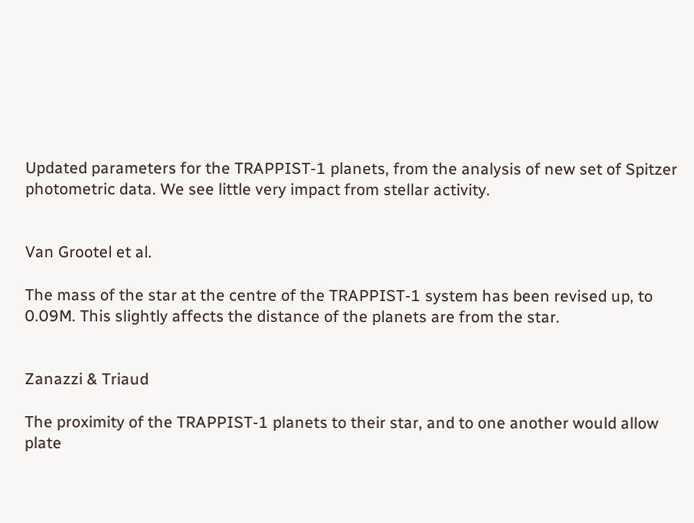Updated parameters for the TRAPPIST-1 planets, from the analysis of new set of Spitzer photometric data. We see little very impact from stellar activity.


Van Grootel et al.

The mass of the star at the centre of the TRAPPIST-1 system has been revised up, to 0.09M. This slightly affects the distance of the planets are from the star.


Zanazzi & Triaud

The proximity of the TRAPPIST-1 planets to their star, and to one another would allow plate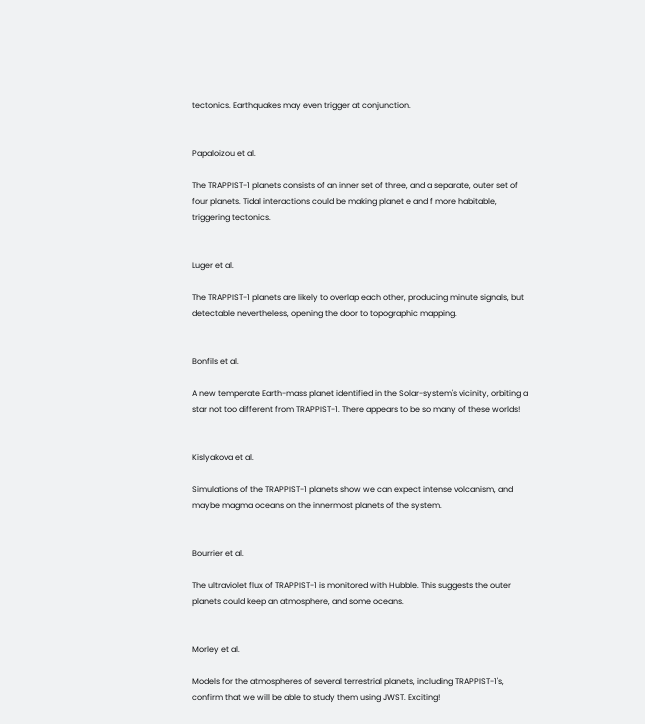tectonics. Earthquakes may even trigger at conjunction.


Papaloizou et al.

The TRAPPIST-1 planets consists of an inner set of three, and a separate, outer set of four planets. Tidal interactions could be making planet e and f more habitable, triggering tectonics.


Luger et al.

The TRAPPIST-1 planets are likely to overlap each other, producing minute signals, but detectable nevertheless, opening the door to topographic mapping.


Bonfils et al.

A new temperate Earth-mass planet identified in the Solar-system's vicinity, orbiting a star not too different from TRAPPIST-1. There appears to be so many of these worlds!


Kislyakova et al.

Simulations of the TRAPPIST-1 planets show we can expect intense volcanism, and maybe magma oceans on the innermost planets of the system.


Bourrier et al.

The ultraviolet flux of TRAPPIST-1 is monitored with Hubble. This suggests the outer planets could keep an atmosphere, and some oceans.


Morley et al.

Models for the atmospheres of several terrestrial planets, including TRAPPIST-1's, confirm that we will be able to study them using JWST. Exciting!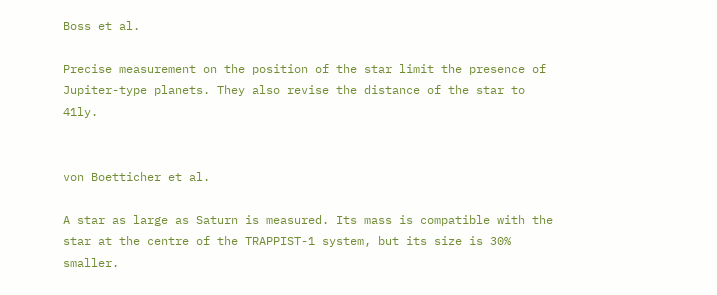Boss et al.

Precise measurement on the position of the star limit the presence of Jupiter-type planets. They also revise the distance of the star to 41ly.


von Boetticher et al.

A star as large as Saturn is measured. Its mass is compatible with the star at the centre of the TRAPPIST-1 system, but its size is 30% smaller.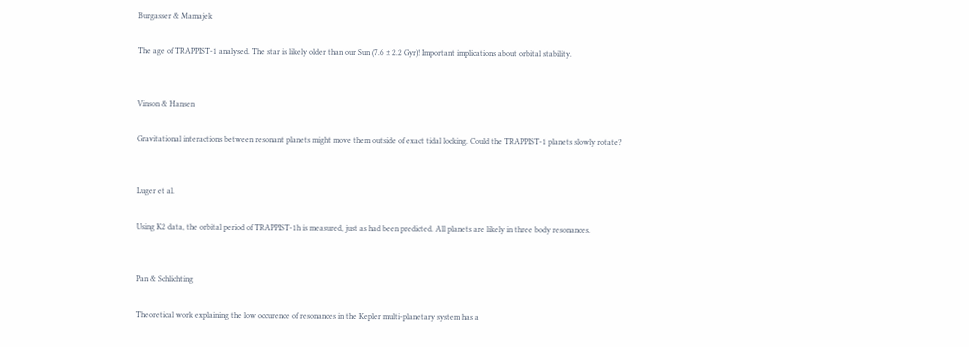Burgasser & Mamajek

The age of TRAPPIST-1 analysed. The star is likely older than our Sun (7.6 ± 2.2 Gyr)! Important implications about orbital stability.


Vinson & Hansen

Gravitational interactions between resonant planets might move them outside of exact tidal locking. Could the TRAPPIST-1 planets slowly rotate?


Luger et al.

Using K2 data, the orbital period of TRAPPIST-1h is measured, just as had been predicted. All planets are likely in three body resonances.


Pan & Schlichting

Theoretical work explaining the low occurence of resonances in the Kepler multi-planetary system has a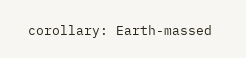corollary: Earth-massed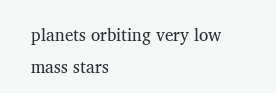planets orbiting very low mass stars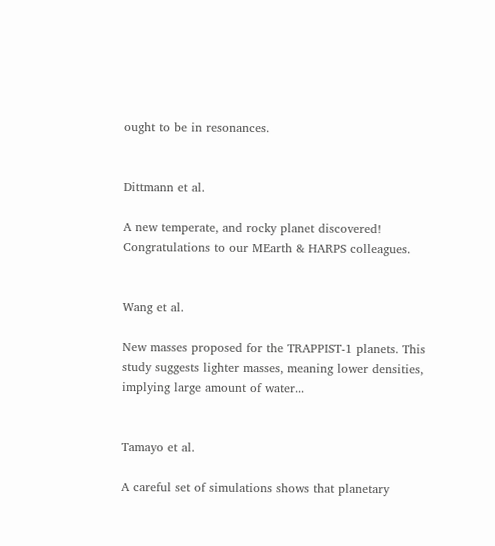ought to be in resonances.


Dittmann et al.

A new temperate, and rocky planet discovered! Congratulations to our MEarth & HARPS colleagues.


Wang et al.

New masses proposed for the TRAPPIST-1 planets. This study suggests lighter masses, meaning lower densities, implying large amount of water...


Tamayo et al.

A careful set of simulations shows that planetary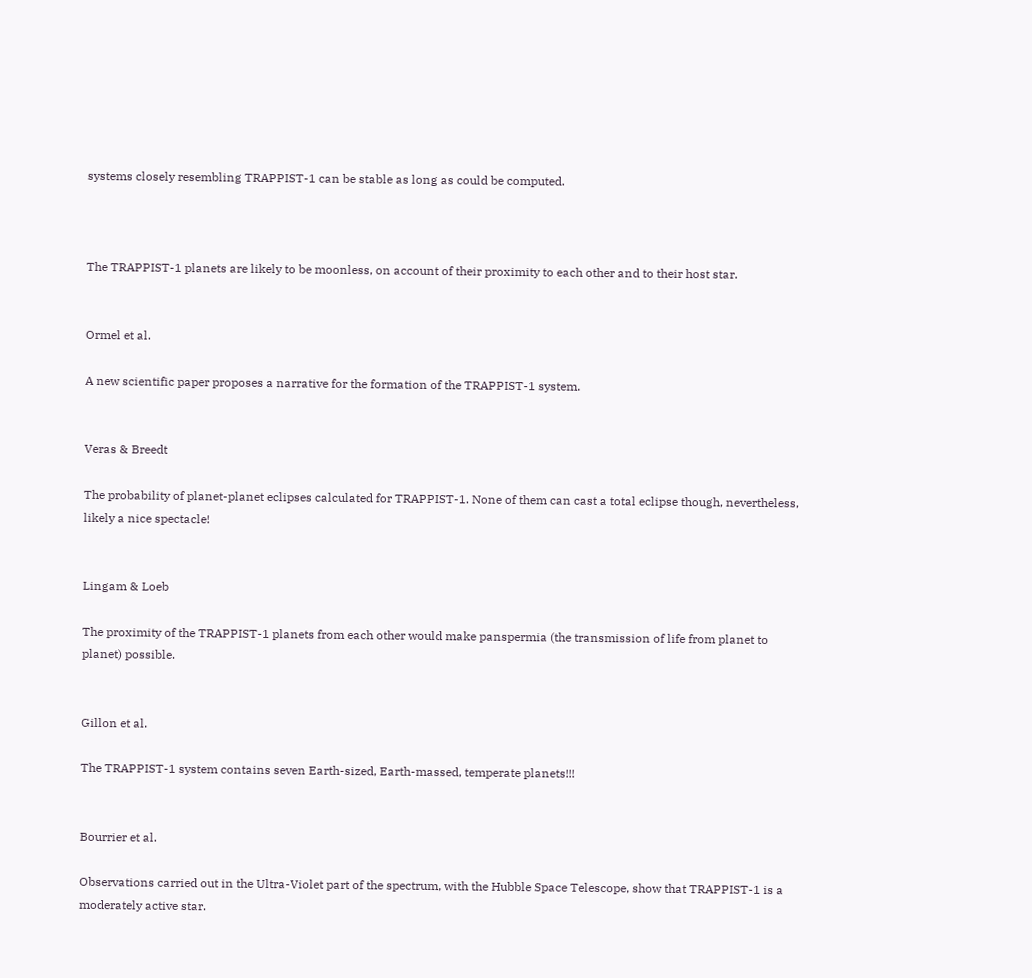systems closely resembling TRAPPIST-1 can be stable as long as could be computed.



The TRAPPIST-1 planets are likely to be moonless, on account of their proximity to each other and to their host star.


Ormel et al.

A new scientific paper proposes a narrative for the formation of the TRAPPIST-1 system.


Veras & Breedt

The probability of planet-planet eclipses calculated for TRAPPIST-1. None of them can cast a total eclipse though, nevertheless, likely a nice spectacle!


Lingam & Loeb

The proximity of the TRAPPIST-1 planets from each other would make panspermia (the transmission of life from planet to planet) possible.


Gillon et al.

The TRAPPIST-1 system contains seven Earth-sized, Earth-massed, temperate planets!!!


Bourrier et al.

Observations carried out in the Ultra-Violet part of the spectrum, with the Hubble Space Telescope, show that TRAPPIST-1 is a moderately active star.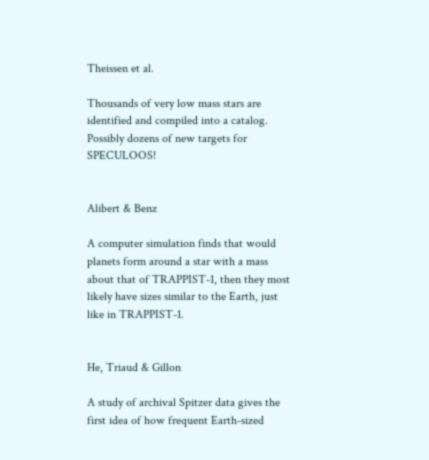Theissen et al.

Thousands of very low mass stars are identified and compiled into a catalog. Possibly dozens of new targets for SPECULOOS!


Alibert & Benz

A computer simulation finds that would planets form around a star with a mass about that of TRAPPIST-1, then they most likely have sizes similar to the Earth, just like in TRAPPIST-1.


He, Triaud & Gillon

A study of archival Spitzer data gives the first idea of how frequent Earth-sized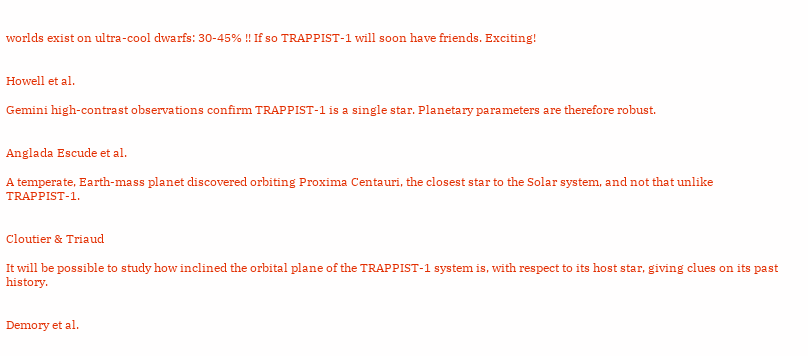worlds exist on ultra-cool dwarfs: 30-45% !! If so TRAPPIST-1 will soon have friends. Exciting!


Howell et al.

Gemini high-contrast observations confirm TRAPPIST-1 is a single star. Planetary parameters are therefore robust.


Anglada Escude et al.

A temperate, Earth-mass planet discovered orbiting Proxima Centauri, the closest star to the Solar system, and not that unlike TRAPPIST-1.


Cloutier & Triaud

It will be possible to study how inclined the orbital plane of the TRAPPIST-1 system is, with respect to its host star, giving clues on its past history.


Demory et al.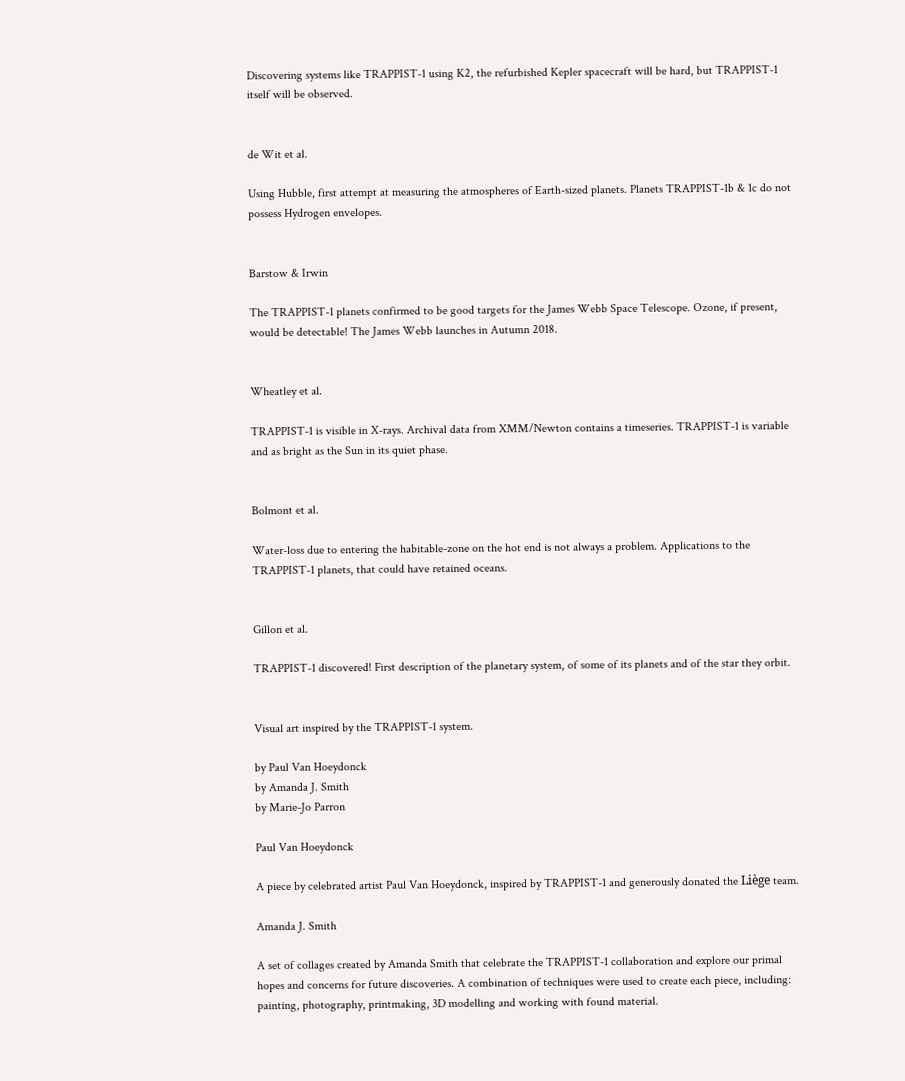Discovering systems like TRAPPIST-1 using K2, the refurbished Kepler spacecraft will be hard, but TRAPPIST-1 itself will be observed.


de Wit et al.

Using Hubble, first attempt at measuring the atmospheres of Earth-sized planets. Planets TRAPPIST-1b & 1c do not possess Hydrogen envelopes.


Barstow & Irwin

The TRAPPIST-1 planets confirmed to be good targets for the James Webb Space Telescope. Ozone, if present, would be detectable! The James Webb launches in Autumn 2018.


Wheatley et al.

TRAPPIST-1 is visible in X-rays. Archival data from XMM/Newton contains a timeseries. TRAPPIST-1 is variable and as bright as the Sun in its quiet phase.


Bolmont et al.

Water-loss due to entering the habitable-zone on the hot end is not always a problem. Applications to the TRAPPIST-1 planets, that could have retained oceans.


Gillon et al.

TRAPPIST-1 discovered! First description of the planetary system, of some of its planets and of the star they orbit.


Visual art inspired by the TRAPPIST-1 system.

by Paul Van Hoeydonck
by Amanda J. Smith
by Marie-Jo Parron

Paul Van Hoeydonck

A piece by celebrated artist Paul Van Hoeydonck, inspired by TRAPPIST-1 and generously donated the Liège team.

Amanda J. Smith

A set of collages created by Amanda Smith that celebrate the TRAPPIST-1 collaboration and explore our primal hopes and concerns for future discoveries. A combination of techniques were used to create each piece, including: painting, photography, printmaking, 3D modelling and working with found material.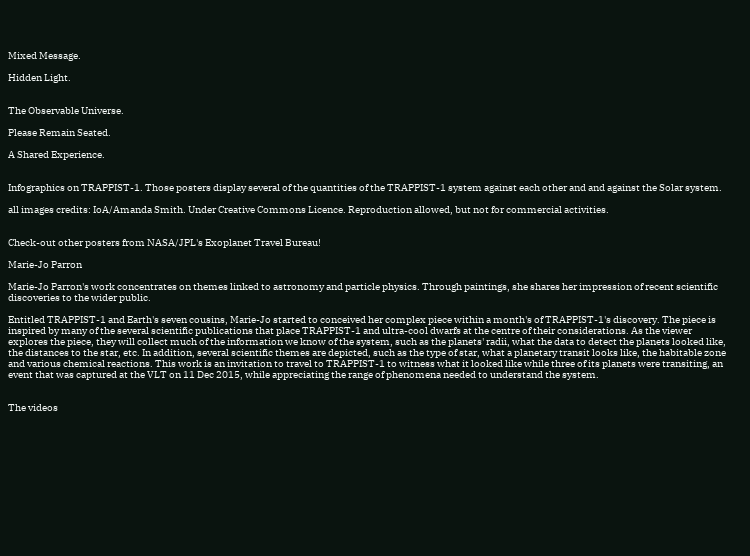Mixed Message.

Hidden Light.


The Observable Universe.

Please Remain Seated.

A Shared Experience.


Infographics on TRAPPIST-1. Those posters display several of the quantities of the TRAPPIST-1 system against each other and and against the Solar system.

all images credits: IoA/Amanda Smith. Under Creative Commons Licence. Reproduction allowed, but not for commercial activities.


Check-out other posters from NASA/JPL's Exoplanet Travel Bureau!

Marie-Jo Parron

Marie-Jo Parron's work concentrates on themes linked to astronomy and particle physics. Through paintings, she shares her impression of recent scientific discoveries to the wider public.

Entitled TRAPPIST-1 and Earth's seven cousins, Marie-Jo started to conceived her complex piece within a month's of TRAPPIST-1's discovery. The piece is inspired by many of the several scientific publications that place TRAPPIST-1 and ultra-cool dwarfs at the centre of their considerations. As the viewer explores the piece, they will collect much of the information we know of the system, such as the planets' radii, what the data to detect the planets looked like, the distances to the star, etc. In addition, several scientific themes are depicted, such as the type of star, what a planetary transit looks like, the habitable zone and various chemical reactions. This work is an invitation to travel to TRAPPIST-1 to witness what it looked like while three of its planets were transiting, an event that was captured at the VLT on 11 Dec 2015, while appreciating the range of phenomena needed to understand the system.


The videos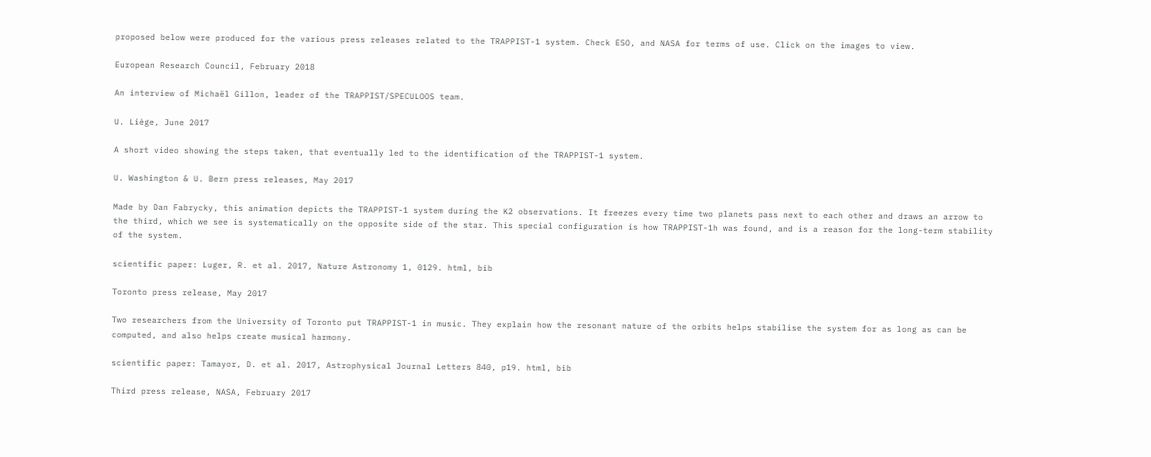proposed below were produced for the various press releases related to the TRAPPIST-1 system. Check ESO, and NASA for terms of use. Click on the images to view.

European Research Council, February 2018

An interview of Michaël Gillon, leader of the TRAPPIST/SPECULOOS team.

U. Liège, June 2017

A short video showing the steps taken, that eventually led to the identification of the TRAPPIST-1 system.

U. Washington & U. Bern press releases, May 2017

Made by Dan Fabrycky, this animation depicts the TRAPPIST-1 system during the K2 observations. It freezes every time two planets pass next to each other and draws an arrow to the third, which we see is systematically on the opposite side of the star. This special configuration is how TRAPPIST-1h was found, and is a reason for the long-term stability of the system.

scientific paper: Luger, R. et al. 2017, Nature Astronomy 1, 0129. html, bib

Toronto press release, May 2017

Two researchers from the University of Toronto put TRAPPIST-1 in music. They explain how the resonant nature of the orbits helps stabilise the system for as long as can be computed, and also helps create musical harmony.

scientific paper: Tamayor, D. et al. 2017, Astrophysical Journal Letters 840, p19. html, bib

Third press release, NASA, February 2017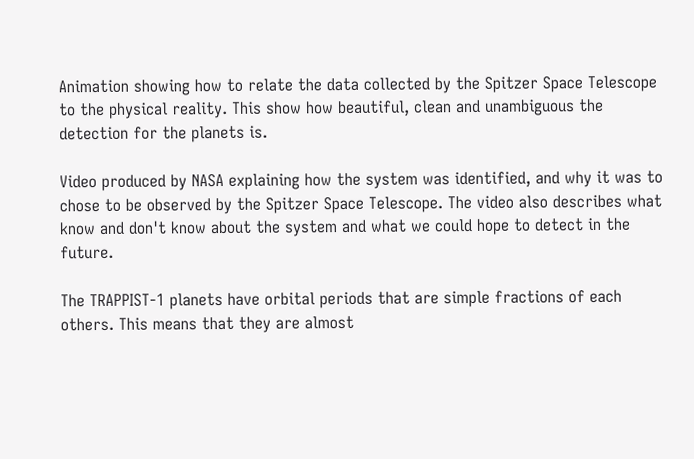Animation showing how to relate the data collected by the Spitzer Space Telescope to the physical reality. This show how beautiful, clean and unambiguous the detection for the planets is.

Video produced by NASA explaining how the system was identified, and why it was to chose to be observed by the Spitzer Space Telescope. The video also describes what know and don't know about the system and what we could hope to detect in the future.

The TRAPPIST-1 planets have orbital periods that are simple fractions of each others. This means that they are almost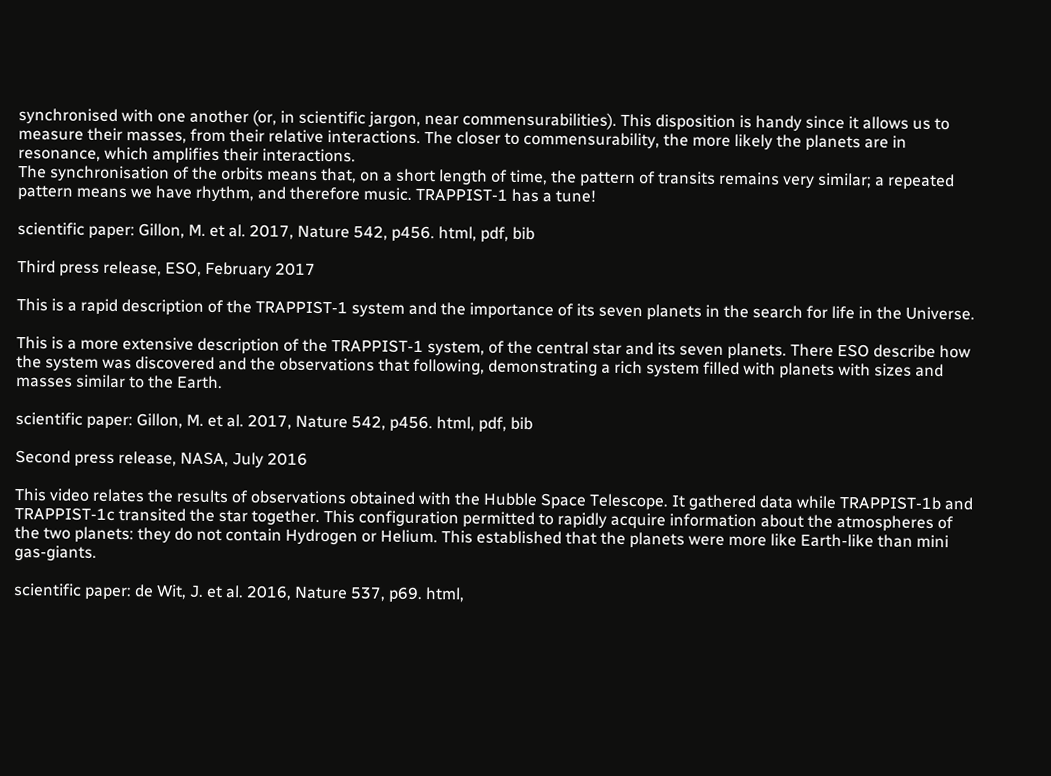synchronised with one another (or, in scientific jargon, near commensurabilities). This disposition is handy since it allows us to measure their masses, from their relative interactions. The closer to commensurability, the more likely the planets are in resonance, which amplifies their interactions.
The synchronisation of the orbits means that, on a short length of time, the pattern of transits remains very similar; a repeated pattern means we have rhythm, and therefore music. TRAPPIST-1 has a tune!

scientific paper: Gillon, M. et al. 2017, Nature 542, p456. html, pdf, bib

Third press release, ESO, February 2017

This is a rapid description of the TRAPPIST-1 system and the importance of its seven planets in the search for life in the Universe.

This is a more extensive description of the TRAPPIST-1 system, of the central star and its seven planets. There ESO describe how the system was discovered and the observations that following, demonstrating a rich system filled with planets with sizes and masses similar to the Earth.

scientific paper: Gillon, M. et al. 2017, Nature 542, p456. html, pdf, bib

Second press release, NASA, July 2016

This video relates the results of observations obtained with the Hubble Space Telescope. It gathered data while TRAPPIST-1b and TRAPPIST-1c transited the star together. This configuration permitted to rapidly acquire information about the atmospheres of the two planets: they do not contain Hydrogen or Helium. This established that the planets were more like Earth-like than mini gas-giants.

scientific paper: de Wit, J. et al. 2016, Nature 537, p69. html,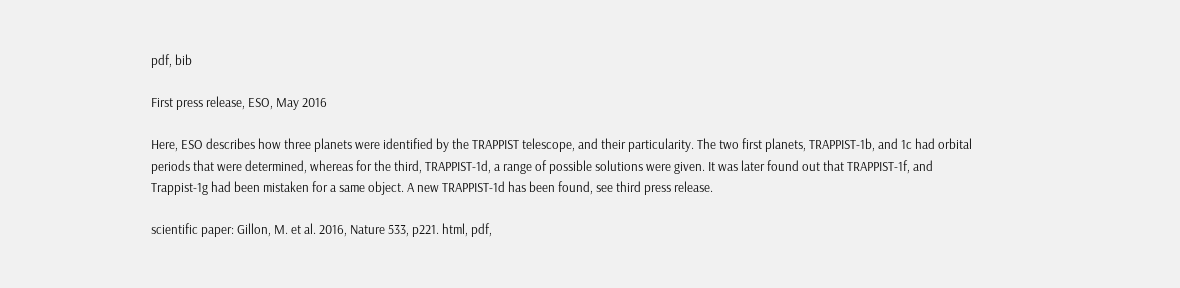pdf, bib

First press release, ESO, May 2016

Here, ESO describes how three planets were identified by the TRAPPIST telescope, and their particularity. The two first planets, TRAPPIST-1b, and 1c had orbital periods that were determined, whereas for the third, TRAPPIST-1d, a range of possible solutions were given. It was later found out that TRAPPIST-1f, and Trappist-1g had been mistaken for a same object. A new TRAPPIST-1d has been found, see third press release.

scientific paper: Gillon, M. et al. 2016, Nature 533, p221. html, pdf,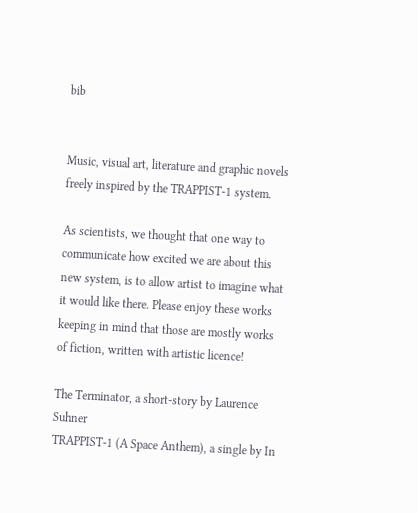bib


Music, visual art, literature and graphic novels freely inspired by the TRAPPIST-1 system.

As scientists, we thought that one way to communicate how excited we are about this new system, is to allow artist to imagine what it would like there. Please enjoy these works keeping in mind that those are mostly works of fiction, written with artistic licence!

The Terminator, a short-story by Laurence Suhner
TRAPPIST-1 (A Space Anthem), a single by In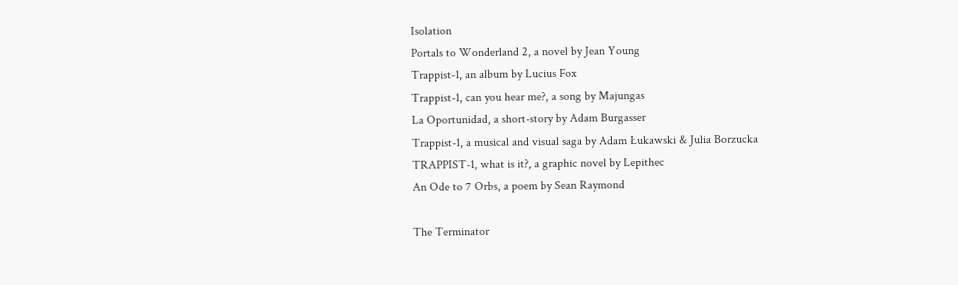Isolation
Portals to Wonderland 2, a novel by Jean Young
Trappist-1, an album by Lucius Fox
Trappist-1, can you hear me?, a song by Majungas
La Oportunidad, a short-story by Adam Burgasser
Trappist-1, a musical and visual saga by Adam Łukawski & Julia Borzucka
TRAPPIST-1, what is it?, a graphic novel by Lepithec
An Ode to 7 Orbs, a poem by Sean Raymond

The Terminator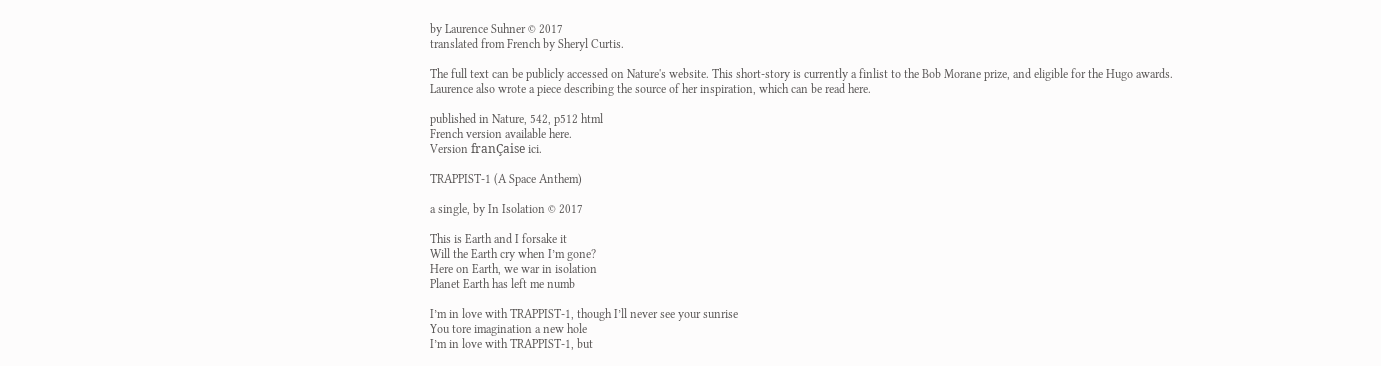by Laurence Suhner © 2017
translated from French by Sheryl Curtis.

The full text can be publicly accessed on Nature's website. This short-story is currently a finlist to the Bob Morane prize, and eligible for the Hugo awards.
Laurence also wrote a piece describing the source of her inspiration, which can be read here.

published in Nature, 542, p512 html
French version available here.
Version franÇaise ici.

TRAPPIST-1 (A Space Anthem)

a single, by In Isolation © 2017

This is Earth and I forsake it
Will the Earth cry when I’m gone?
Here on Earth, we war in isolation
Planet Earth has left me numb

I’m in love with TRAPPIST-1, though I’ll never see your sunrise
You tore imagination a new hole
I’m in love with TRAPPIST-1, but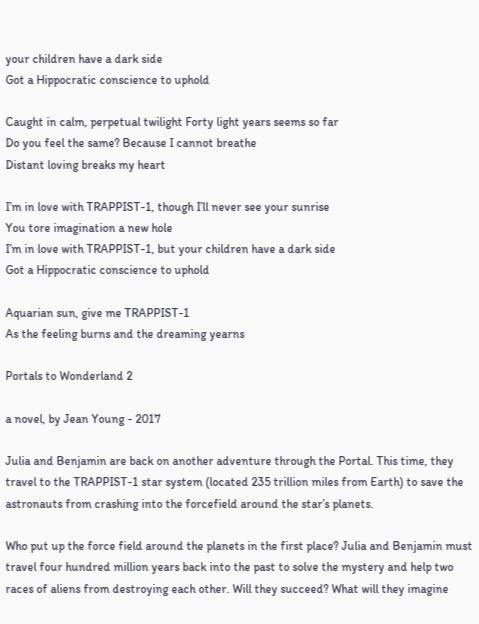your children have a dark side
Got a Hippocratic conscience to uphold

Caught in calm, perpetual twilight Forty light years seems so far
Do you feel the same? Because I cannot breathe
Distant loving breaks my heart

I’m in love with TRAPPIST-1, though I’ll never see your sunrise
You tore imagination a new hole
I’m in love with TRAPPIST-1, but your children have a dark side
Got a Hippocratic conscience to uphold

Aquarian sun, give me TRAPPIST-1
As the feeling burns and the dreaming yearns

Portals to Wonderland 2

a novel, by Jean Young - 2017

Julia and Benjamin are back on another adventure through the Portal. This time, they travel to the TRAPPIST-1 star system (located 235 trillion miles from Earth) to save the astronauts from crashing into the forcefield around the star’s planets.

Who put up the force field around the planets in the first place? Julia and Benjamin must travel four hundred million years back into the past to solve the mystery and help two races of aliens from destroying each other. Will they succeed? What will they imagine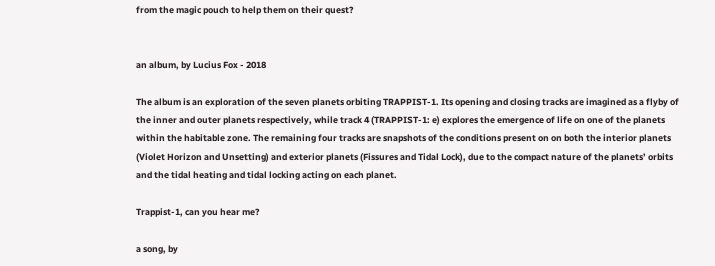from the magic pouch to help them on their quest?


an album, by Lucius Fox - 2018

The album is an exploration of the seven planets orbiting TRAPPIST-1. Its opening and closing tracks are imagined as a flyby of the inner and outer planets respectively, while track 4 (TRAPPIST-1: e) explores the emergence of life on one of the planets within the habitable zone. The remaining four tracks are snapshots of the conditions present on on both the interior planets (Violet Horizon and Unsetting) and exterior planets (Fissures and Tidal Lock), due to the compact nature of the planets’ orbits and the tidal heating and tidal locking acting on each planet.

Trappist-1, can you hear me?

a song, by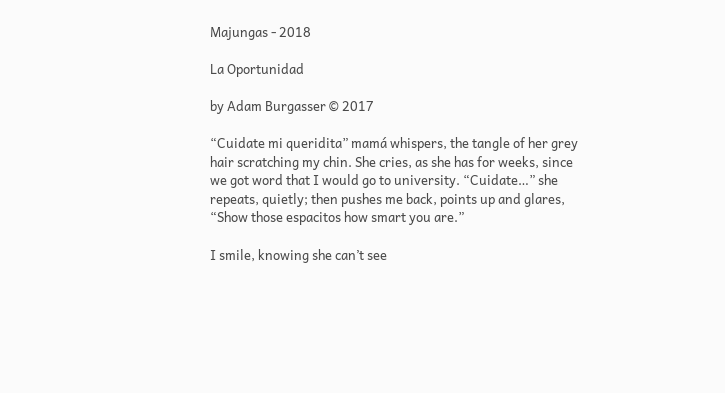Majungas - 2018

La Oportunidad

by Adam Burgasser © 2017

“Cuidate mi queridita” mamá whispers, the tangle of her grey hair scratching my chin. She cries, as she has for weeks, since we got word that I would go to university. “Cuidate…” she repeats, quietly; then pushes me back, points up and glares, “Show those espacitos how smart you are.”

I smile, knowing she can’t see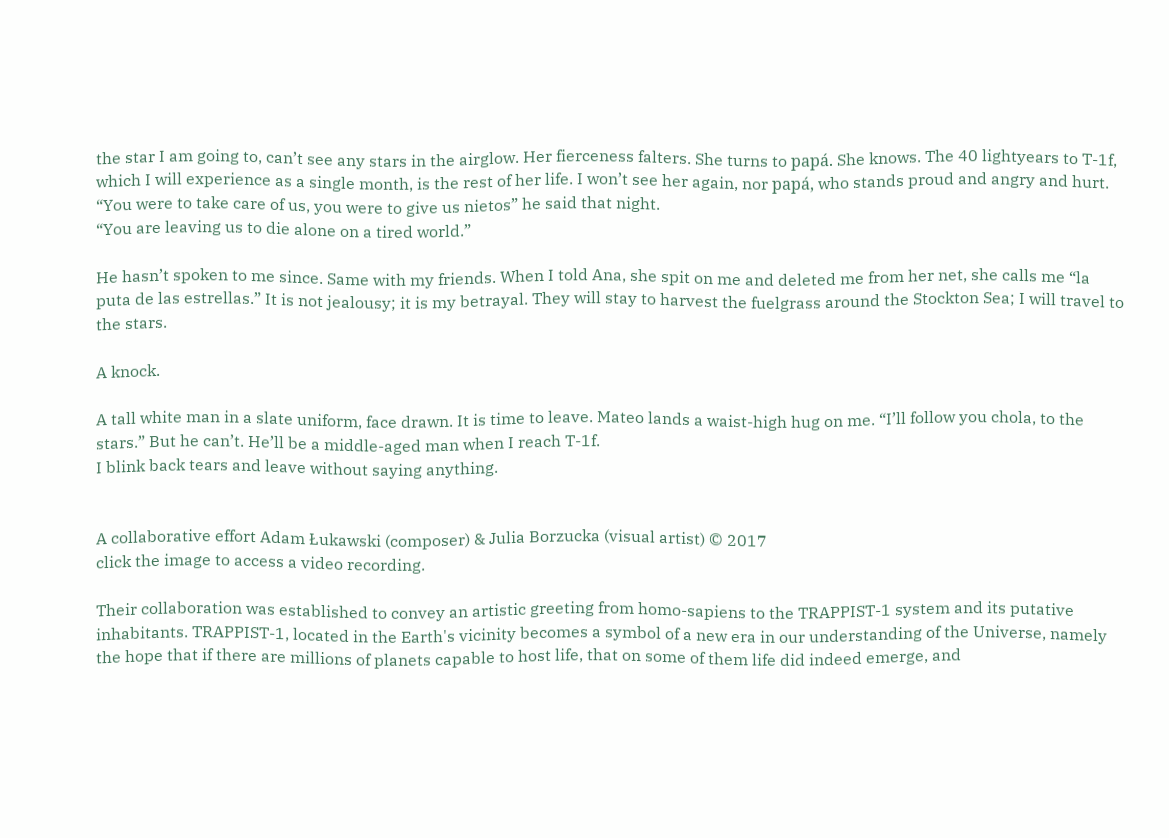the star I am going to, can’t see any stars in the airglow. Her fierceness falters. She turns to papá. She knows. The 40 lightyears to T-1f, which I will experience as a single month, is the rest of her life. I won’t see her again, nor papá, who stands proud and angry and hurt.
“You were to take care of us, you were to give us nietos” he said that night.
“You are leaving us to die alone on a tired world.”

He hasn’t spoken to me since. Same with my friends. When I told Ana, she spit on me and deleted me from her net, she calls me “la puta de las estrellas.” It is not jealousy; it is my betrayal. They will stay to harvest the fuelgrass around the Stockton Sea; I will travel to the stars.

A knock.

A tall white man in a slate uniform, face drawn. It is time to leave. Mateo lands a waist-high hug on me. “I’ll follow you chola, to the stars.” But he can’t. He’ll be a middle-aged man when I reach T-1f.
I blink back tears and leave without saying anything.


A collaborative effort Adam Łukawski (composer) & Julia Borzucka (visual artist) © 2017
click the image to access a video recording.

Their collaboration was established to convey an artistic greeting from homo-sapiens to the TRAPPIST-1 system and its putative inhabitants. TRAPPIST-1, located in the Earth's vicinity becomes a symbol of a new era in our understanding of the Universe, namely the hope that if there are millions of planets capable to host life, that on some of them life did indeed emerge, and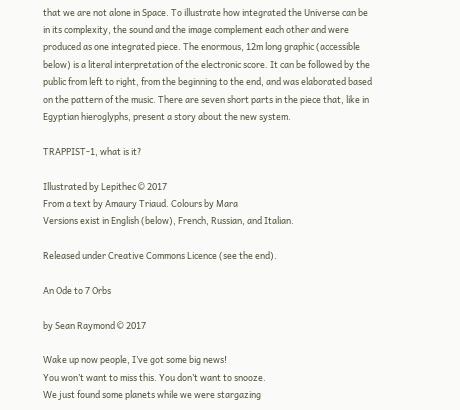that we are not alone in Space. To illustrate how integrated the Universe can be in its complexity, the sound and the image complement each other and were produced as one integrated piece. The enormous, 12m long graphic (accessible below) is a literal interpretation of the electronic score. It can be followed by the public from left to right, from the beginning to the end, and was elaborated based on the pattern of the music. There are seven short parts in the piece that, like in Egyptian hieroglyphs, present a story about the new system.

TRAPPIST-1, what is it?

Illustrated by Lepithec © 2017
From a text by Amaury Triaud. Colours by Mara
Versions exist in English (below), French, Russian, and Italian.

Released under Creative Commons Licence (see the end).

An Ode to 7 Orbs

by Sean Raymond © 2017

Wake up now people, I’ve got some big news!
You won’t want to miss this. You don’t want to snooze.
We just found some planets while we were stargazing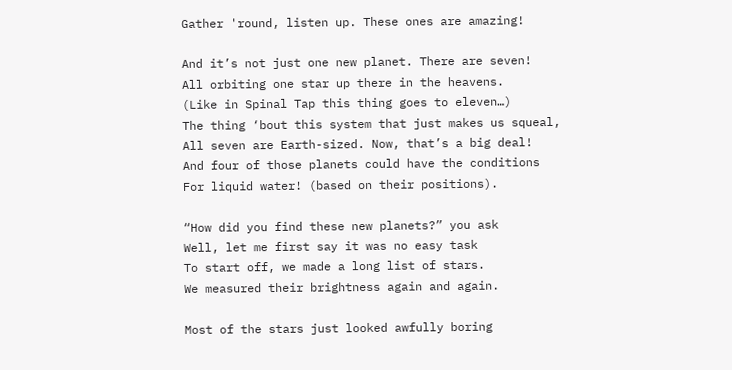Gather 'round, listen up. These ones are amazing!

And it’s not just one new planet. There are seven!
All orbiting one star up there in the heavens.
(Like in Spinal Tap this thing goes to eleven…)
The thing ‘bout this system that just makes us squeal,
All seven are Earth-sized. Now, that’s a big deal!
And four of those planets could have the conditions
For liquid water! (based on their positions).

“How did you find these new planets?” you ask
Well, let me first say it was no easy task
To start off, we made a long list of stars.
We measured their brightness again and again.

Most of the stars just looked awfully boring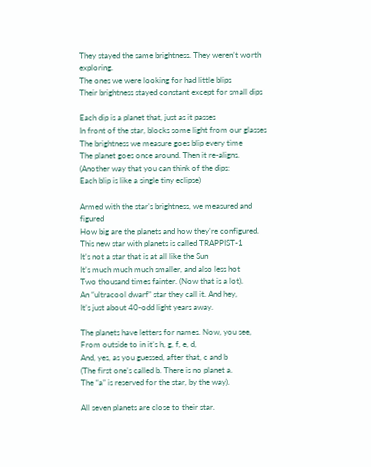They stayed the same brightness. They weren’t worth exploring.
The ones we were looking for had little blips
Their brightness stayed constant except for small dips

Each dip is a planet that, just as it passes
In front of the star, blocks some light from our glasses
The brightness we measure goes blip every time
The planet goes once around. Then it re-aligns.
(Another way that you can think of the dips:
Each blip is like a single tiny eclipse)

Armed with the star’s brightness, we measured and figured
How big are the planets and how they’re configured.
This new star with planets is called TRAPPIST-1
It’s not a star that is at all like the Sun
It’s much much much smaller, and also less hot
Two thousand times fainter. (Now that is a lot).
An “ultracool dwarf” star they call it. And hey,
It’s just about 40-odd light years away.

The planets have letters for names. Now, you see,
From outside to in it’s h, g, f, e, d,
And, yes, as you guessed, after that, c and b
(The first one’s called b. There is no planet a.
The “a” is reserved for the star, by the way).

All seven planets are close to their star.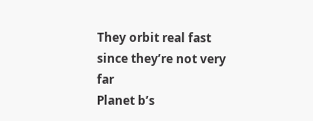They orbit real fast since they’re not very far
Planet b’s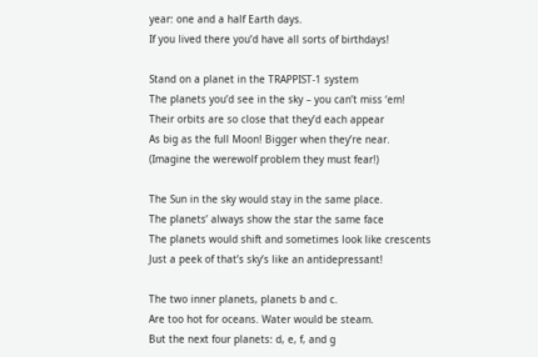year: one and a half Earth days.
If you lived there you’d have all sorts of birthdays!

Stand on a planet in the TRAPPIST-1 system
The planets you’d see in the sky – you can’t miss ‘em!
Their orbits are so close that they’d each appear
As big as the full Moon! Bigger when they’re near.
(Imagine the werewolf problem they must fear!)

The Sun in the sky would stay in the same place.
The planets’ always show the star the same face
The planets would shift and sometimes look like crescents
Just a peek of that’s sky’s like an antidepressant!

The two inner planets, planets b and c.
Are too hot for oceans. Water would be steam.
But the next four planets: d, e, f, and g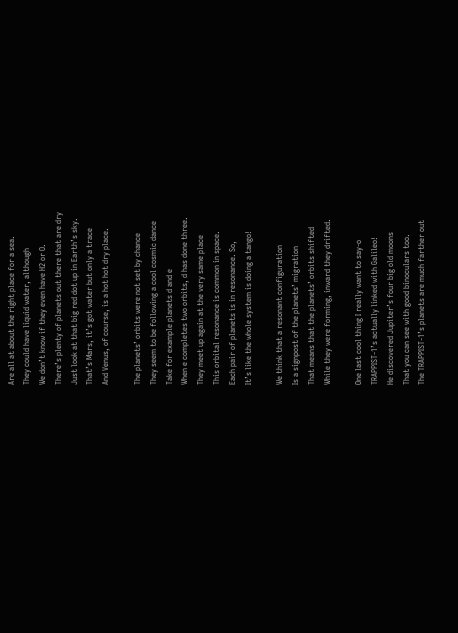Are all at about the right place for a sea.
They could have liquid water, although
We don’t know if they even have H2 or O.
There’s plenty of planets out there that are dry
Just look at that big red dot up in Earth’s sky.
That’s Mars, it’s got water but only a trace
And Venus, of course, is a hot hot dry place.

The planets’ orbits were not set by chance
They seem to be following a cool cosmic dance
Take for example planets d and e
When e completes two orbits, d has done three.
They meet up again at the very same place
This orbital resonance is common in space.
Each pair of planets is in resonance. So,
It’s like the whole system is doing a tango!

We think that a resonant configuration
Is a signpost of the planets’ migration
That means that the planets’ orbits shifted
While they were forming, inward they drifted.

One last cool thing I really want to say-o
TRAPPIST-1’s actually linked with Galileo!
He discovered Jupiter’s four big old moons
That you can see with good binoculars too.
The TRAPPIST-1’s planets are much farther out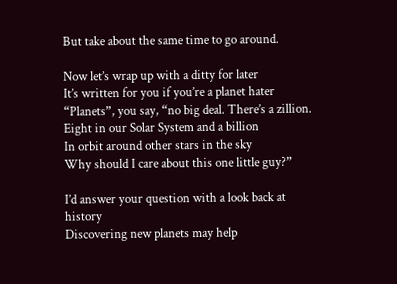But take about the same time to go around.

Now let’s wrap up with a ditty for later
It’s written for you if you’re a planet hater
“Planets”, you say, “no big deal. There’s a zillion.
Eight in our Solar System and a billion
In orbit around other stars in the sky
Why should I care about this one little guy?”

I’d answer your question with a look back at history
Discovering new planets may help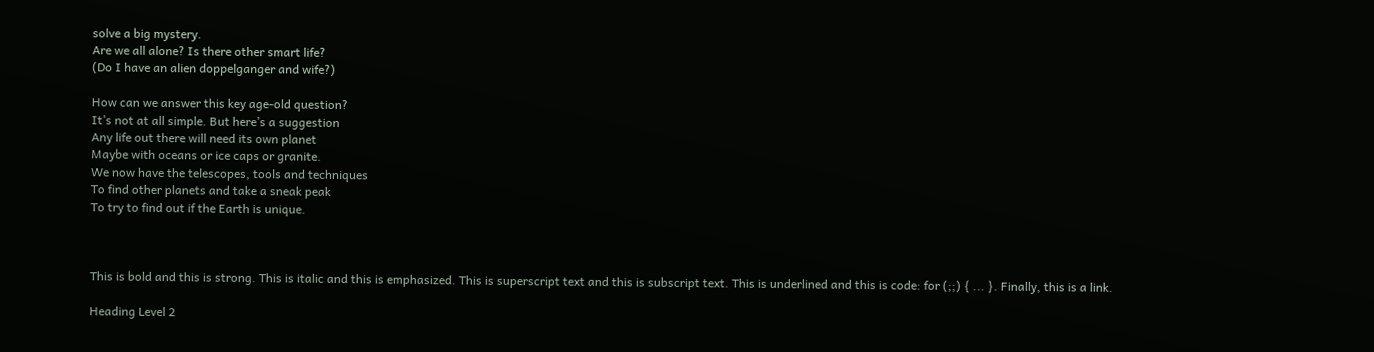solve a big mystery.
Are we all alone? Is there other smart life?
(Do I have an alien doppelganger and wife?)

How can we answer this key age-old question?
It’s not at all simple. But here’s a suggestion
Any life out there will need its own planet
Maybe with oceans or ice caps or granite.
We now have the telescopes, tools and techniques
To find other planets and take a sneak peak
To try to find out if the Earth is unique.



This is bold and this is strong. This is italic and this is emphasized. This is superscript text and this is subscript text. This is underlined and this is code: for (;;) { ... }. Finally, this is a link.

Heading Level 2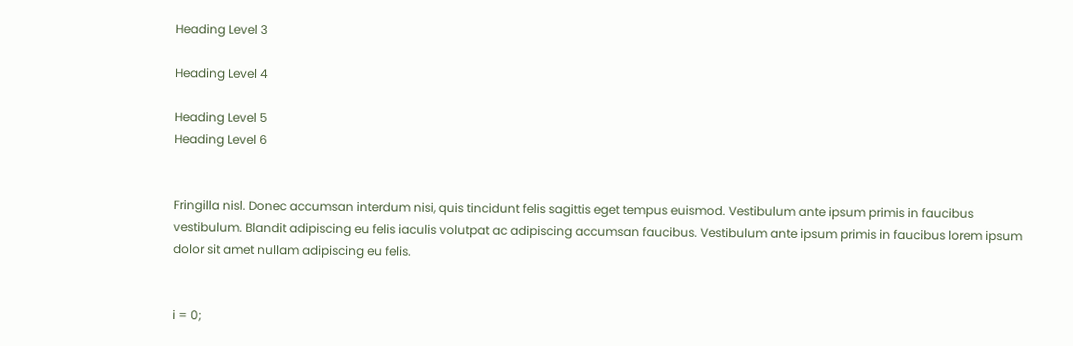Heading Level 3

Heading Level 4

Heading Level 5
Heading Level 6


Fringilla nisl. Donec accumsan interdum nisi, quis tincidunt felis sagittis eget tempus euismod. Vestibulum ante ipsum primis in faucibus vestibulum. Blandit adipiscing eu felis iaculis volutpat ac adipiscing accumsan faucibus. Vestibulum ante ipsum primis in faucibus lorem ipsum dolor sit amet nullam adipiscing eu felis.


i = 0;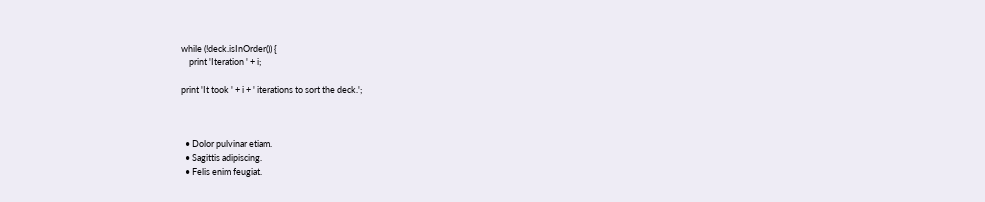while (!deck.isInOrder()) {
    print 'Iteration ' + i;

print 'It took ' + i + ' iterations to sort the deck.';



  • Dolor pulvinar etiam.
  • Sagittis adipiscing.
  • Felis enim feugiat.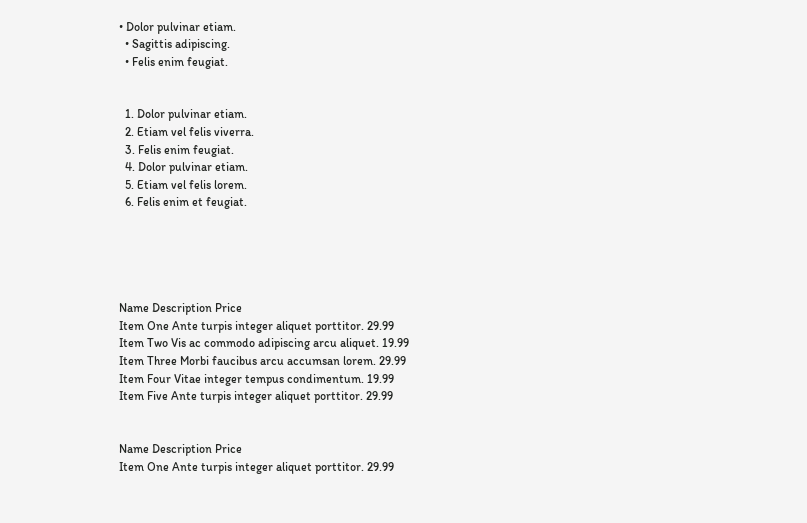• Dolor pulvinar etiam.
  • Sagittis adipiscing.
  • Felis enim feugiat.


  1. Dolor pulvinar etiam.
  2. Etiam vel felis viverra.
  3. Felis enim feugiat.
  4. Dolor pulvinar etiam.
  5. Etiam vel felis lorem.
  6. Felis enim et feugiat.





Name Description Price
Item One Ante turpis integer aliquet porttitor. 29.99
Item Two Vis ac commodo adipiscing arcu aliquet. 19.99
Item Three Morbi faucibus arcu accumsan lorem. 29.99
Item Four Vitae integer tempus condimentum. 19.99
Item Five Ante turpis integer aliquet porttitor. 29.99


Name Description Price
Item One Ante turpis integer aliquet porttitor. 29.99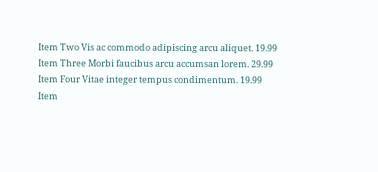Item Two Vis ac commodo adipiscing arcu aliquet. 19.99
Item Three Morbi faucibus arcu accumsan lorem. 29.99
Item Four Vitae integer tempus condimentum. 19.99
Item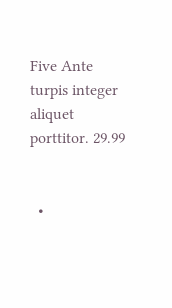Five Ante turpis integer aliquet porttitor. 29.99


  •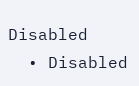Disabled
  • Disabled